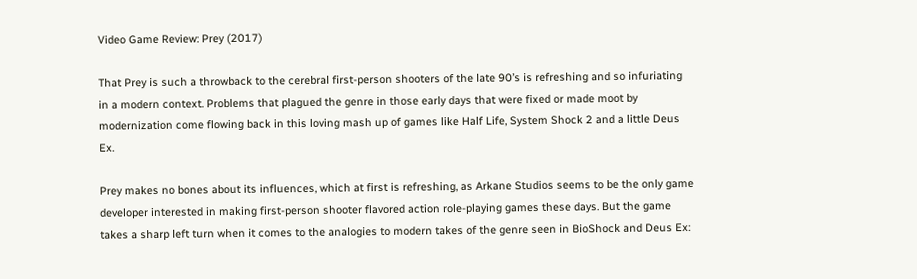Video Game Review: Prey (2017)

That Prey is such a throwback to the cerebral first-person shooters of the late 90’s is refreshing and so infuriating in a modern context. Problems that plagued the genre in those early days that were fixed or made moot by modernization come flowing back in this loving mash up of games like Half Life, System Shock 2 and a little Deus Ex.

Prey makes no bones about its influences, which at first is refreshing, as Arkane Studios seems to be the only game developer interested in making first-person shooter flavored action role-playing games these days. But the game takes a sharp left turn when it comes to the analogies to modern takes of the genre seen in BioShock and Deus Ex: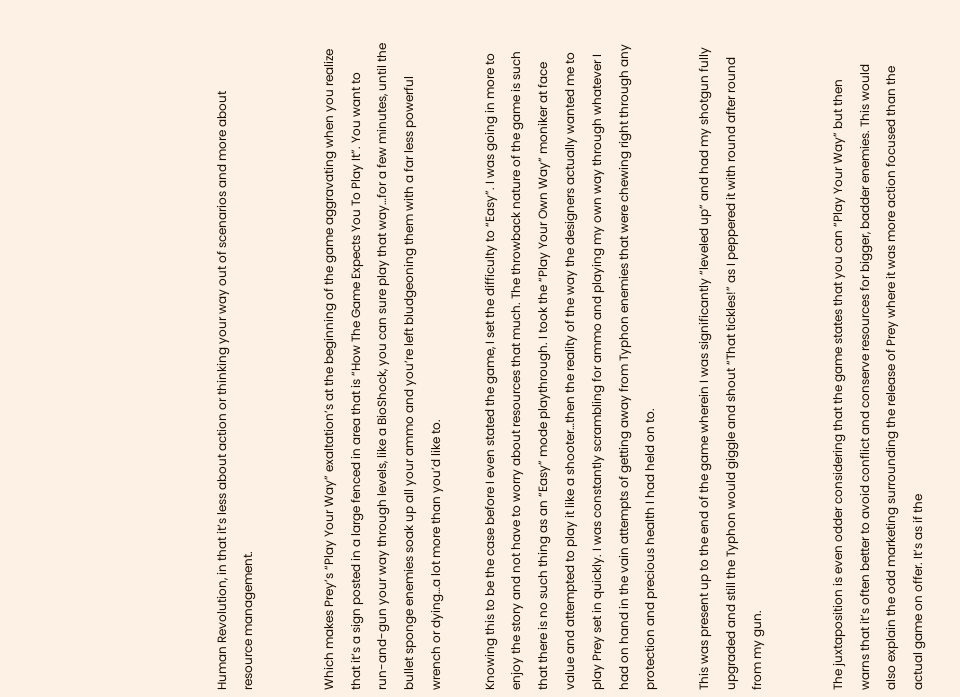Human Revolution, in that it’s less about action or thinking your way out of scenarios and more about resource management.


Which makes Prey’s “Play Your Way” exaltation’s at the beginning of the game aggravating when you realize that it’s a sign posted in a large fenced in area that is “How The Game Expects You To Play It”. You want to run-and-gun your way through levels, like a BioShock, you can sure play that way…for a few minutes, until the bullet sponge enemies soak up all your ammo and you’re left bludgeoning them with a far less powerful wrench or dying…a lot more than you’d like to.

Knowing this to be the case before I even stated the game, I set the difficulty to “Easy”. I was going in more to enjoy the story and not have to worry about resources that much. The throwback nature of the game is such that there is no such thing as an “Easy” mode playthrough. I took the “Play Your Own Way” moniker at face value and attempted to play it like a shooter…then the reality of the way the designers actually wanted me to play Prey set in quickly. I was constantly scrambling for ammo and playing my own way through whatever I had on hand in the vain attempts of getting away from Typhon enemies that were chewing right through any protection and precious health I had held on to.

This was present up to the end of the game wherein I was significantly “leveled up” and had my shotgun fully upgraded and still the Typhon would giggle and shout “That tickles!” as I peppered it with round after round from my gun.


The juxtaposition is even odder considering that the game states that you can “Play Your Way” but then warns that it’s often better to avoid conflict and conserve resources for bigger, badder enemies. This would also explain the odd marketing surrounding the release of Prey where it was more action focused than the actual game on offer. It’s as if the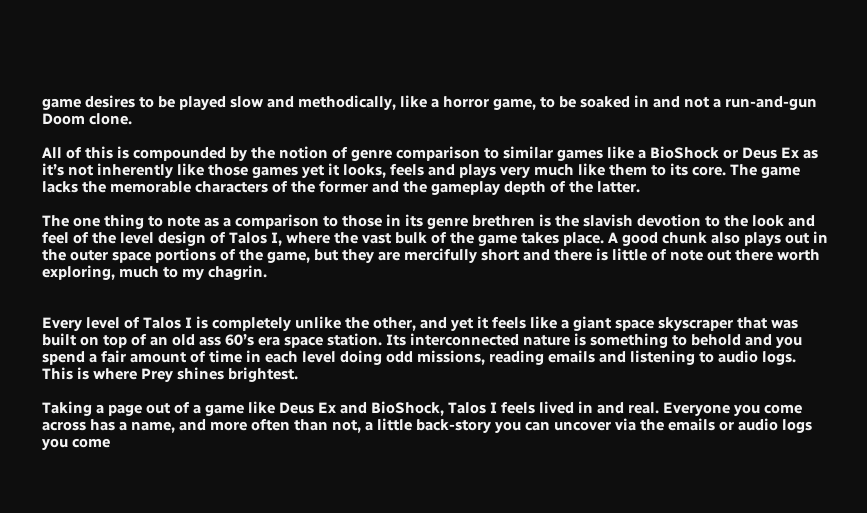game desires to be played slow and methodically, like a horror game, to be soaked in and not a run-and-gun Doom clone.

All of this is compounded by the notion of genre comparison to similar games like a BioShock or Deus Ex as it’s not inherently like those games yet it looks, feels and plays very much like them to its core. The game lacks the memorable characters of the former and the gameplay depth of the latter.

The one thing to note as a comparison to those in its genre brethren is the slavish devotion to the look and feel of the level design of Talos I, where the vast bulk of the game takes place. A good chunk also plays out in the outer space portions of the game, but they are mercifully short and there is little of note out there worth exploring, much to my chagrin.


Every level of Talos I is completely unlike the other, and yet it feels like a giant space skyscraper that was built on top of an old ass 60’s era space station. Its interconnected nature is something to behold and you spend a fair amount of time in each level doing odd missions, reading emails and listening to audio logs. This is where Prey shines brightest.

Taking a page out of a game like Deus Ex and BioShock, Talos I feels lived in and real. Everyone you come across has a name, and more often than not, a little back-story you can uncover via the emails or audio logs you come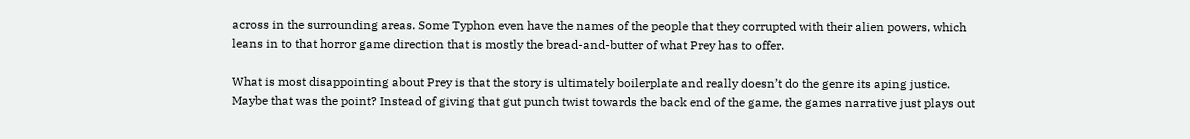across in the surrounding areas. Some Typhon even have the names of the people that they corrupted with their alien powers, which leans in to that horror game direction that is mostly the bread-and-butter of what Prey has to offer.

What is most disappointing about Prey is that the story is ultimately boilerplate and really doesn’t do the genre its aping justice. Maybe that was the point? Instead of giving that gut punch twist towards the back end of the game, the games narrative just plays out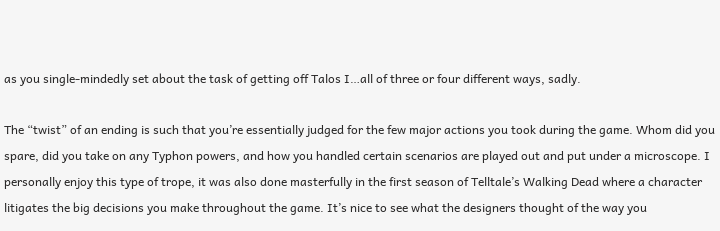as you single-mindedly set about the task of getting off Talos I…all of three or four different ways, sadly.

The “twist” of an ending is such that you’re essentially judged for the few major actions you took during the game. Whom did you spare, did you take on any Typhon powers, and how you handled certain scenarios are played out and put under a microscope. I personally enjoy this type of trope, it was also done masterfully in the first season of Telltale’s Walking Dead where a character litigates the big decisions you make throughout the game. It’s nice to see what the designers thought of the way you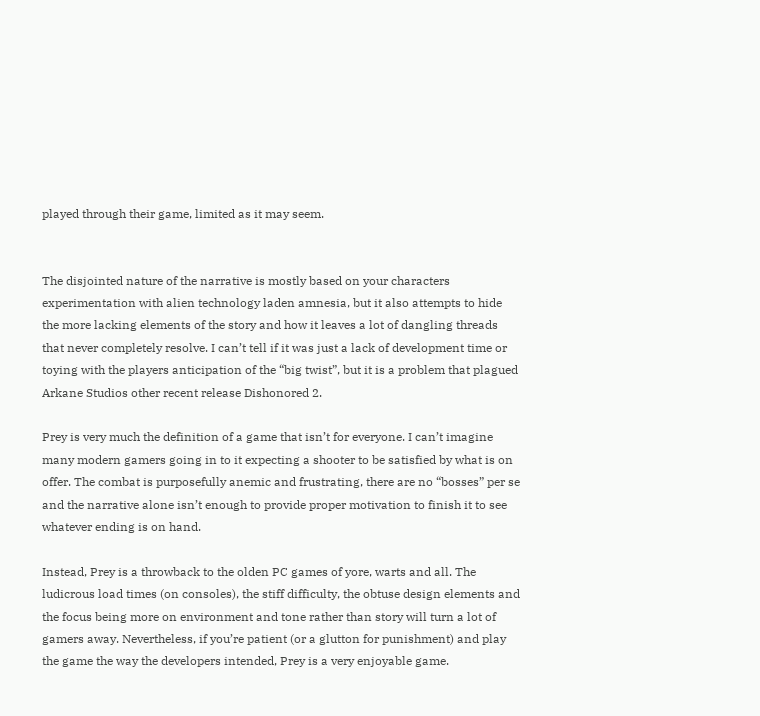played through their game, limited as it may seem.


The disjointed nature of the narrative is mostly based on your characters experimentation with alien technology laden amnesia, but it also attempts to hide the more lacking elements of the story and how it leaves a lot of dangling threads that never completely resolve. I can’t tell if it was just a lack of development time or toying with the players anticipation of the “big twist”, but it is a problem that plagued Arkane Studios other recent release Dishonored 2.

Prey is very much the definition of a game that isn’t for everyone. I can’t imagine many modern gamers going in to it expecting a shooter to be satisfied by what is on offer. The combat is purposefully anemic and frustrating, there are no “bosses” per se and the narrative alone isn’t enough to provide proper motivation to finish it to see whatever ending is on hand.

Instead, Prey is a throwback to the olden PC games of yore, warts and all. The ludicrous load times (on consoles), the stiff difficulty, the obtuse design elements and the focus being more on environment and tone rather than story will turn a lot of gamers away. Nevertheless, if you’re patient (or a glutton for punishment) and play the game the way the developers intended, Prey is a very enjoyable game.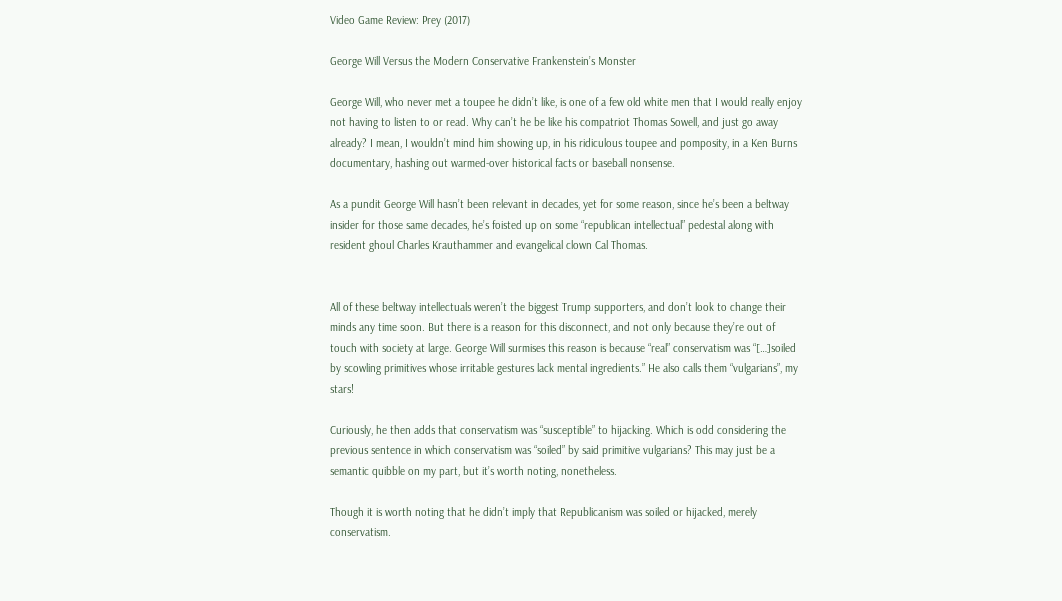Video Game Review: Prey (2017)

George Will Versus the Modern Conservative Frankenstein’s Monster

George Will, who never met a toupee he didn’t like, is one of a few old white men that I would really enjoy not having to listen to or read. Why can’t he be like his compatriot Thomas Sowell, and just go away already? I mean, I wouldn’t mind him showing up, in his ridiculous toupee and pomposity, in a Ken Burns documentary, hashing out warmed-over historical facts or baseball nonsense.

As a pundit George Will hasn’t been relevant in decades, yet for some reason, since he’s been a beltway insider for those same decades, he’s foisted up on some “republican intellectual” pedestal along with resident ghoul Charles Krauthammer and evangelical clown Cal Thomas.


All of these beltway intellectuals weren’t the biggest Trump supporters, and don’t look to change their minds any time soon. But there is a reason for this disconnect, and not only because they’re out of touch with society at large. George Will surmises this reason is because “real” conservatism was “[…]soiled by scowling primitives whose irritable gestures lack mental ingredients.” He also calls them “vulgarians”, my stars!

Curiously, he then adds that conservatism was “susceptible” to hijacking. Which is odd considering the previous sentence in which conservatism was “soiled” by said primitive vulgarians? This may just be a semantic quibble on my part, but it’s worth noting, nonetheless.

Though it is worth noting that he didn’t imply that Republicanism was soiled or hijacked, merely conservatism.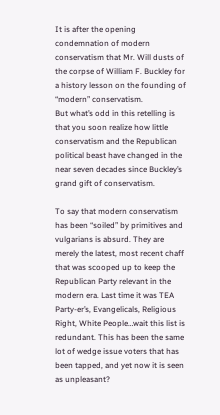It is after the opening condemnation of modern conservatism that Mr. Will dusts of the corpse of William F. Buckley for a history lesson on the founding of “modern” conservatism.
But what’s odd in this retelling is that you soon realize how little conservatism and the Republican political beast have changed in the near seven decades since Buckley’s grand gift of conservatism.

To say that modern conservatism has been “soiled” by primitives and vulgarians is absurd. They are merely the latest, most recent chaff that was scooped up to keep the Republican Party relevant in the modern era. Last time it was TEA Party-er’s, Evangelicals, Religious Right, White People…wait this list is redundant. This has been the same lot of wedge issue voters that has been tapped, and yet now it is seen as unpleasant?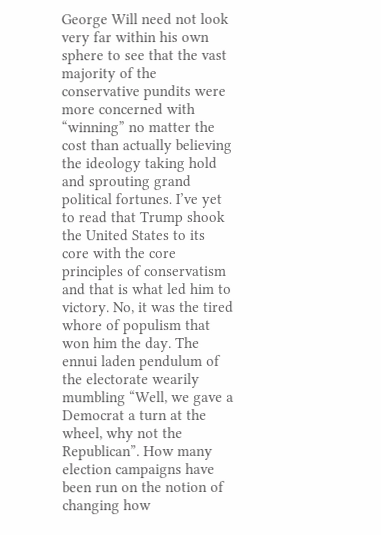George Will need not look very far within his own sphere to see that the vast majority of the conservative pundits were more concerned with “winning” no matter the cost than actually believing the ideology taking hold and sprouting grand political fortunes. I’ve yet to read that Trump shook the United States to its core with the core principles of conservatism and that is what led him to victory. No, it was the tired whore of populism that won him the day. The ennui laden pendulum of the electorate wearily mumbling “Well, we gave a Democrat a turn at the wheel, why not the Republican”. How many election campaigns have been run on the notion of changing how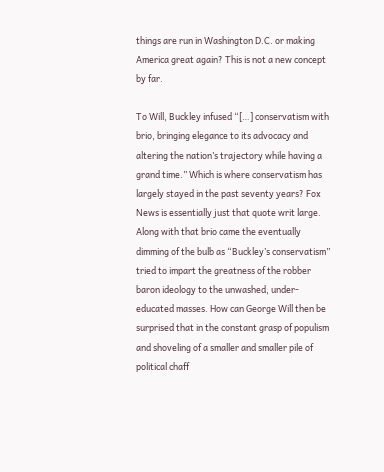things are run in Washington D.C. or making America great again? This is not a new concept by far.

To Will, Buckley infused “[…] conservatism with brio, bringing elegance to its advocacy and altering the nation’s trajectory while having a grand time.” Which is where conservatism has largely stayed in the past seventy years? Fox News is essentially just that quote writ large.
Along with that brio came the eventually dimming of the bulb as “Buckley’s conservatism” tried to impart the greatness of the robber baron ideology to the unwashed, under-educated masses. How can George Will then be surprised that in the constant grasp of populism and shoveling of a smaller and smaller pile of political chaff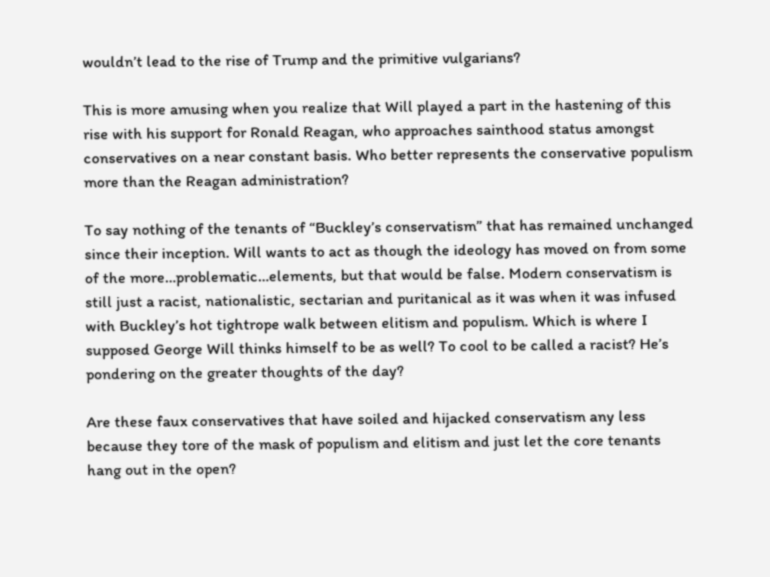wouldn’t lead to the rise of Trump and the primitive vulgarians?

This is more amusing when you realize that Will played a part in the hastening of this rise with his support for Ronald Reagan, who approaches sainthood status amongst conservatives on a near constant basis. Who better represents the conservative populism more than the Reagan administration?

To say nothing of the tenants of “Buckley’s conservatism” that has remained unchanged since their inception. Will wants to act as though the ideology has moved on from some of the more…problematic…elements, but that would be false. Modern conservatism is still just a racist, nationalistic, sectarian and puritanical as it was when it was infused with Buckley’s hot tightrope walk between elitism and populism. Which is where I supposed George Will thinks himself to be as well? To cool to be called a racist? He’s pondering on the greater thoughts of the day?

Are these faux conservatives that have soiled and hijacked conservatism any less because they tore of the mask of populism and elitism and just let the core tenants hang out in the open?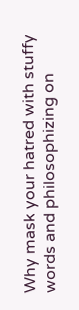Why mask your hatred with stuffy words and philosophizing on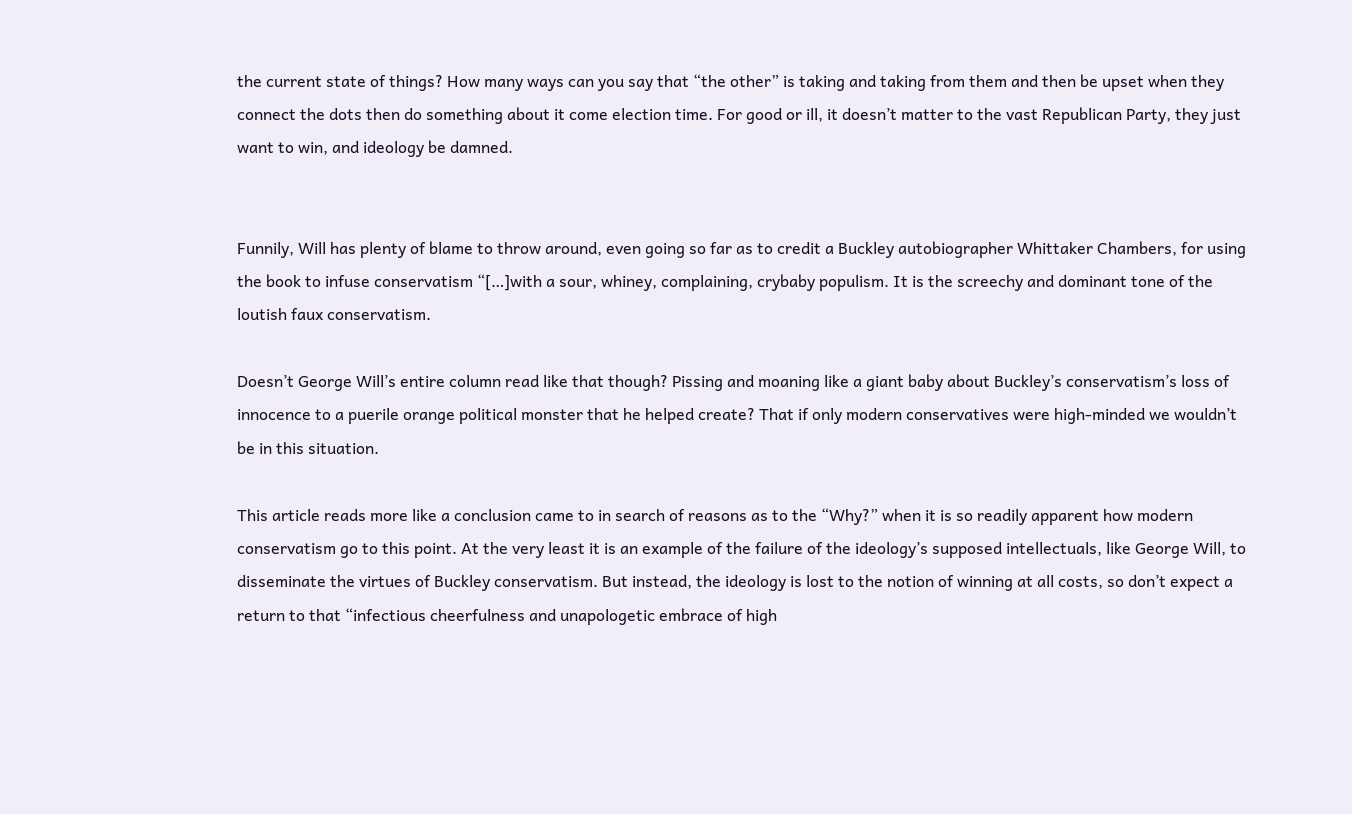the current state of things? How many ways can you say that “the other” is taking and taking from them and then be upset when they connect the dots then do something about it come election time. For good or ill, it doesn’t matter to the vast Republican Party, they just want to win, and ideology be damned.


Funnily, Will has plenty of blame to throw around, even going so far as to credit a Buckley autobiographer Whittaker Chambers, for using the book to infuse conservatism “[…]with a sour, whiney, complaining, crybaby populism. It is the screechy and dominant tone of the loutish faux conservatism.

Doesn’t George Will’s entire column read like that though? Pissing and moaning like a giant baby about Buckley’s conservatism’s loss of innocence to a puerile orange political monster that he helped create? That if only modern conservatives were high-minded we wouldn’t be in this situation.

This article reads more like a conclusion came to in search of reasons as to the “Why?” when it is so readily apparent how modern conservatism go to this point. At the very least it is an example of the failure of the ideology’s supposed intellectuals, like George Will, to disseminate the virtues of Buckley conservatism. But instead, the ideology is lost to the notion of winning at all costs, so don’t expect a return to that “infectious cheerfulness and unapologetic embrace of high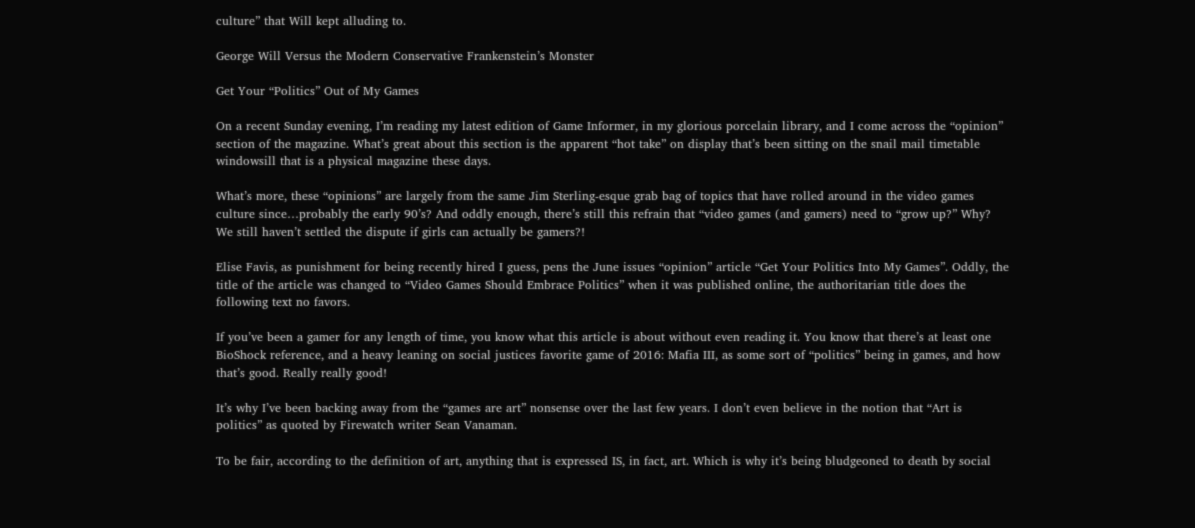culture” that Will kept alluding to.

George Will Versus the Modern Conservative Frankenstein’s Monster

Get Your “Politics” Out of My Games

On a recent Sunday evening, I’m reading my latest edition of Game Informer, in my glorious porcelain library, and I come across the “opinion” section of the magazine. What’s great about this section is the apparent “hot take” on display that’s been sitting on the snail mail timetable windowsill that is a physical magazine these days.

What’s more, these “opinions” are largely from the same Jim Sterling-esque grab bag of topics that have rolled around in the video games culture since…probably the early 90’s? And oddly enough, there’s still this refrain that “video games (and gamers) need to “grow up?” Why? We still haven’t settled the dispute if girls can actually be gamers?!

Elise Favis, as punishment for being recently hired I guess, pens the June issues “opinion” article “Get Your Politics Into My Games”. Oddly, the title of the article was changed to “Video Games Should Embrace Politics” when it was published online, the authoritarian title does the following text no favors.

If you’ve been a gamer for any length of time, you know what this article is about without even reading it. You know that there’s at least one BioShock reference, and a heavy leaning on social justices favorite game of 2016: Mafia III, as some sort of “politics” being in games, and how that’s good. Really really good!

It’s why I’ve been backing away from the “games are art” nonsense over the last few years. I don’t even believe in the notion that “Art is politics” as quoted by Firewatch writer Sean Vanaman.

To be fair, according to the definition of art, anything that is expressed IS, in fact, art. Which is why it’s being bludgeoned to death by social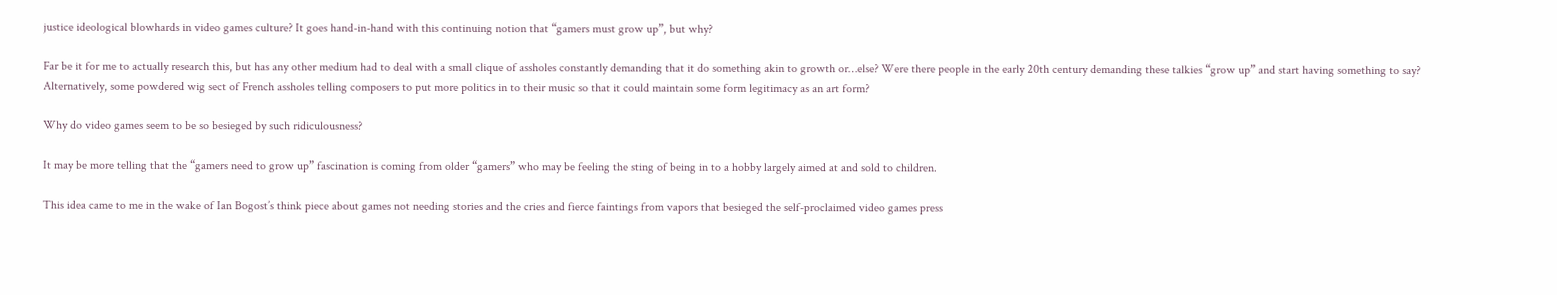justice ideological blowhards in video games culture? It goes hand-in-hand with this continuing notion that “gamers must grow up”, but why?

Far be it for me to actually research this, but has any other medium had to deal with a small clique of assholes constantly demanding that it do something akin to growth or…else? Were there people in the early 20th century demanding these talkies “grow up” and start having something to say? Alternatively, some powdered wig sect of French assholes telling composers to put more politics in to their music so that it could maintain some form legitimacy as an art form?

Why do video games seem to be so besieged by such ridiculousness?

It may be more telling that the “gamers need to grow up” fascination is coming from older “gamers” who may be feeling the sting of being in to a hobby largely aimed at and sold to children.

This idea came to me in the wake of Ian Bogost’s think piece about games not needing stories and the cries and fierce faintings from vapors that besieged the self-proclaimed video games press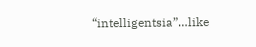“intelligentsia”…like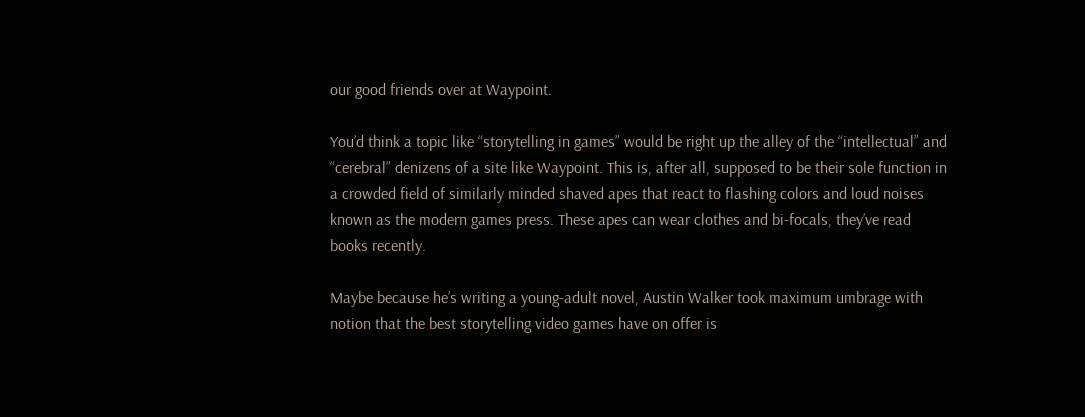our good friends over at Waypoint.

You’d think a topic like “storytelling in games” would be right up the alley of the “intellectual” and “cerebral” denizens of a site like Waypoint. This is, after all, supposed to be their sole function in a crowded field of similarly minded shaved apes that react to flashing colors and loud noises known as the modern games press. These apes can wear clothes and bi-focals, they’ve read books recently.

Maybe because he’s writing a young-adult novel, Austin Walker took maximum umbrage with notion that the best storytelling video games have on offer is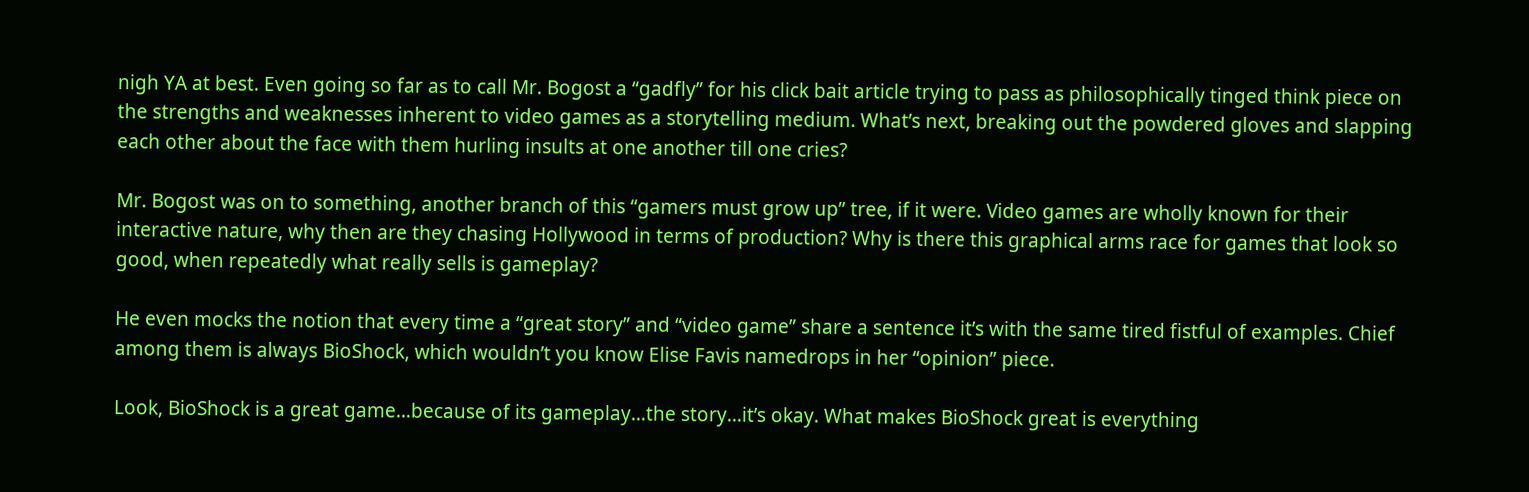nigh YA at best. Even going so far as to call Mr. Bogost a “gadfly” for his click bait article trying to pass as philosophically tinged think piece on the strengths and weaknesses inherent to video games as a storytelling medium. What’s next, breaking out the powdered gloves and slapping each other about the face with them hurling insults at one another till one cries?

Mr. Bogost was on to something, another branch of this “gamers must grow up” tree, if it were. Video games are wholly known for their interactive nature, why then are they chasing Hollywood in terms of production? Why is there this graphical arms race for games that look so good, when repeatedly what really sells is gameplay?

He even mocks the notion that every time a “great story” and “video game” share a sentence it’s with the same tired fistful of examples. Chief among them is always BioShock, which wouldn’t you know Elise Favis namedrops in her “opinion” piece.

Look, BioShock is a great game…because of its gameplay…the story…it’s okay. What makes BioShock great is everything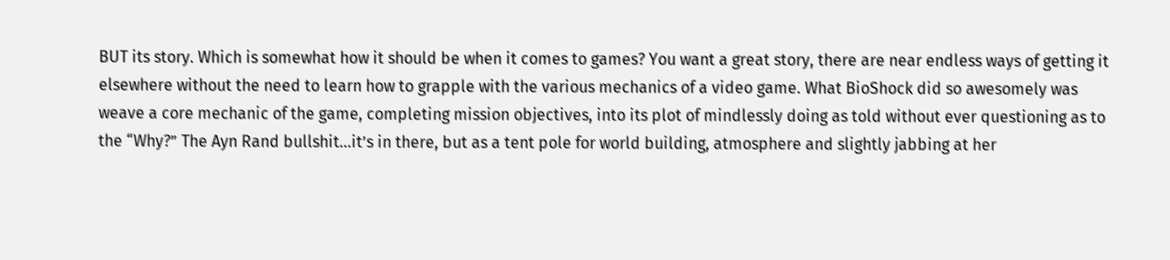BUT its story. Which is somewhat how it should be when it comes to games? You want a great story, there are near endless ways of getting it elsewhere without the need to learn how to grapple with the various mechanics of a video game. What BioShock did so awesomely was weave a core mechanic of the game, completing mission objectives, into its plot of mindlessly doing as told without ever questioning as to the “Why?” The Ayn Rand bullshit…it’s in there, but as a tent pole for world building, atmosphere and slightly jabbing at her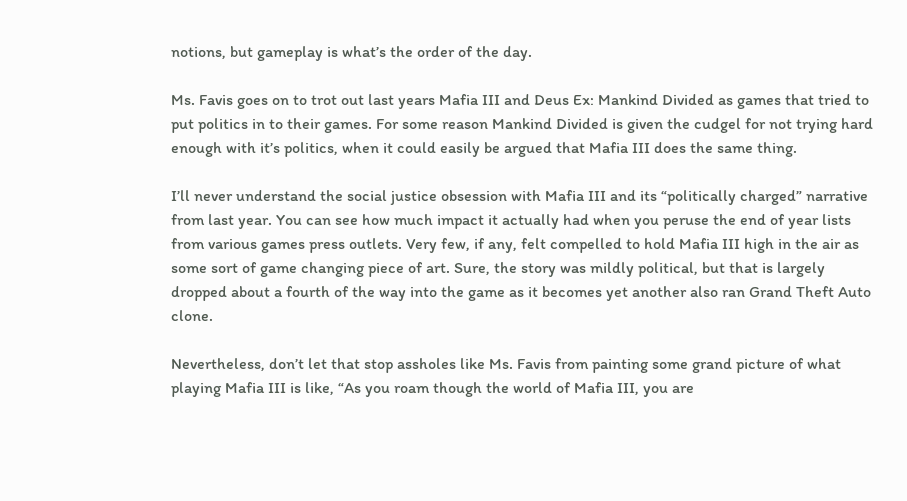notions, but gameplay is what’s the order of the day.

Ms. Favis goes on to trot out last years Mafia III and Deus Ex: Mankind Divided as games that tried to put politics in to their games. For some reason Mankind Divided is given the cudgel for not trying hard enough with it’s politics, when it could easily be argued that Mafia III does the same thing.

I’ll never understand the social justice obsession with Mafia III and its “politically charged” narrative from last year. You can see how much impact it actually had when you peruse the end of year lists from various games press outlets. Very few, if any, felt compelled to hold Mafia III high in the air as some sort of game changing piece of art. Sure, the story was mildly political, but that is largely dropped about a fourth of the way into the game as it becomes yet another also ran Grand Theft Auto clone.

Nevertheless, don’t let that stop assholes like Ms. Favis from painting some grand picture of what playing Mafia III is like, “As you roam though the world of Mafia III, you are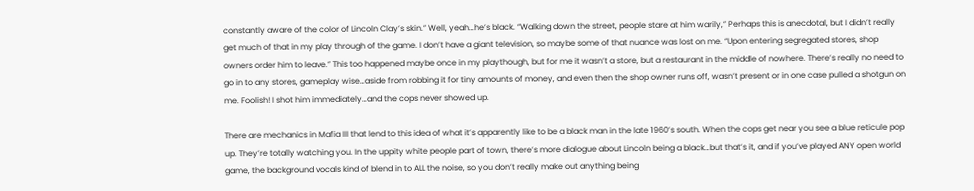constantly aware of the color of Lincoln Clay’s skin.” Well, yeah…he’s black. “Walking down the street, people stare at him warily,” Perhaps this is anecdotal, but I didn’t really get much of that in my play through of the game. I don’t have a giant television, so maybe some of that nuance was lost on me. “Upon entering segregated stores, shop owners order him to leave.” This too happened maybe once in my playthough, but for me it wasn’t a store, but a restaurant in the middle of nowhere. There’s really no need to go in to any stores, gameplay wise…aside from robbing it for tiny amounts of money, and even then the shop owner runs off, wasn’t present or in one case pulled a shotgun on me. Foolish! I shot him immediately…and the cops never showed up.

There are mechanics in Mafia III that lend to this idea of what it’s apparently like to be a black man in the late 1960’s south. When the cops get near you see a blue reticule pop up. They’re totally watching you. In the uppity white people part of town, there’s more dialogue about Lincoln being a black…but that’s it, and if you’ve played ANY open world game, the background vocals kind of blend in to ALL the noise, so you don’t really make out anything being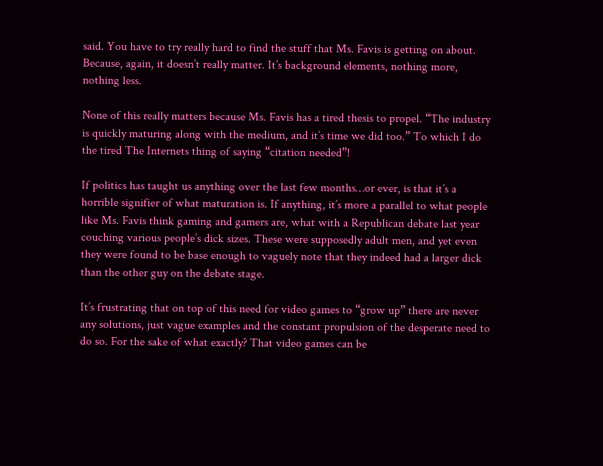said. You have to try really hard to find the stuff that Ms. Favis is getting on about. Because, again, it doesn’t really matter. It’s background elements, nothing more, nothing less.

None of this really matters because Ms. Favis has a tired thesis to propel. “The industry is quickly maturing along with the medium, and it’s time we did too.” To which I do the tired The Internets thing of saying “citation needed”!

If politics has taught us anything over the last few months…or ever, is that it’s a horrible signifier of what maturation is. If anything, it’s more a parallel to what people like Ms. Favis think gaming and gamers are, what with a Republican debate last year couching various people’s dick sizes. These were supposedly adult men, and yet even they were found to be base enough to vaguely note that they indeed had a larger dick than the other guy on the debate stage.

It’s frustrating that on top of this need for video games to “grow up” there are never any solutions, just vague examples and the constant propulsion of the desperate need to do so. For the sake of what exactly? That video games can be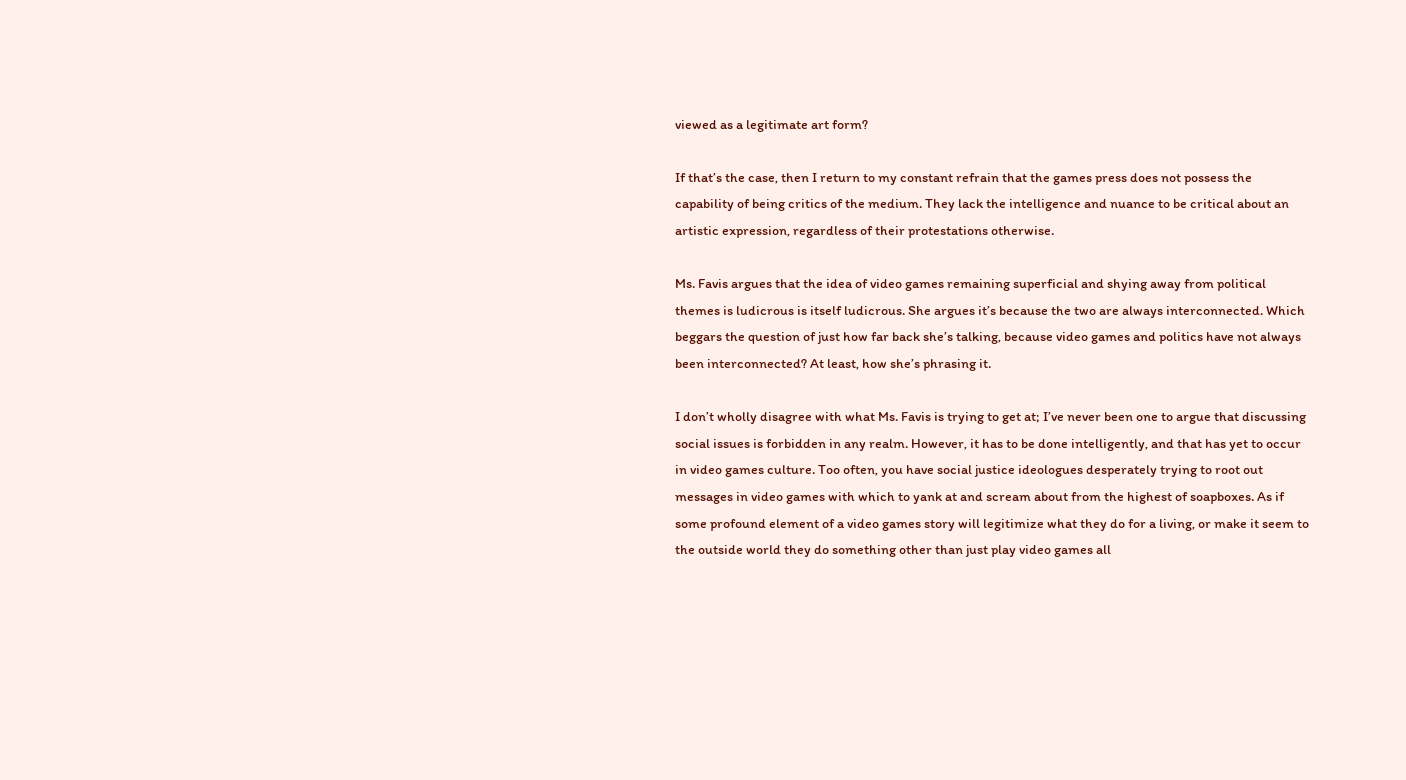viewed as a legitimate art form?

If that’s the case, then I return to my constant refrain that the games press does not possess the capability of being critics of the medium. They lack the intelligence and nuance to be critical about an artistic expression, regardless of their protestations otherwise.

Ms. Favis argues that the idea of video games remaining superficial and shying away from political themes is ludicrous is itself ludicrous. She argues it’s because the two are always interconnected. Which beggars the question of just how far back she’s talking, because video games and politics have not always been interconnected? At least, how she’s phrasing it.

I don’t wholly disagree with what Ms. Favis is trying to get at; I’ve never been one to argue that discussing social issues is forbidden in any realm. However, it has to be done intelligently, and that has yet to occur in video games culture. Too often, you have social justice ideologues desperately trying to root out messages in video games with which to yank at and scream about from the highest of soapboxes. As if some profound element of a video games story will legitimize what they do for a living, or make it seem to the outside world they do something other than just play video games all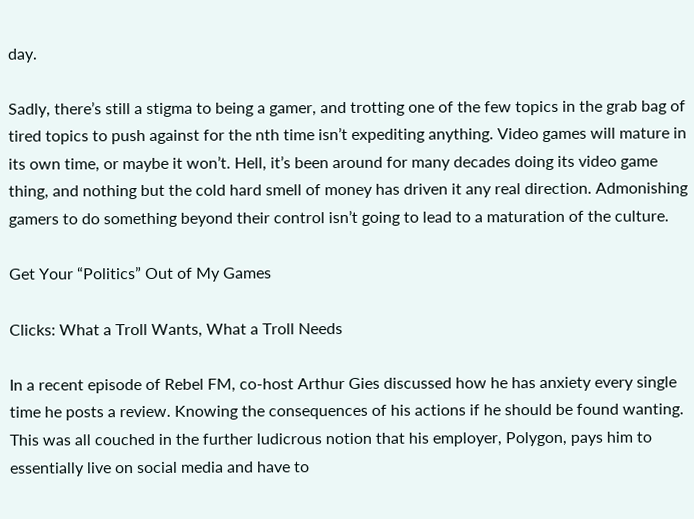day.

Sadly, there’s still a stigma to being a gamer, and trotting one of the few topics in the grab bag of tired topics to push against for the nth time isn’t expediting anything. Video games will mature in its own time, or maybe it won’t. Hell, it’s been around for many decades doing its video game thing, and nothing but the cold hard smell of money has driven it any real direction. Admonishing gamers to do something beyond their control isn’t going to lead to a maturation of the culture.

Get Your “Politics” Out of My Games

Clicks: What a Troll Wants, What a Troll Needs

In a recent episode of Rebel FM, co-host Arthur Gies discussed how he has anxiety every single time he posts a review. Knowing the consequences of his actions if he should be found wanting. This was all couched in the further ludicrous notion that his employer, Polygon, pays him to essentially live on social media and have to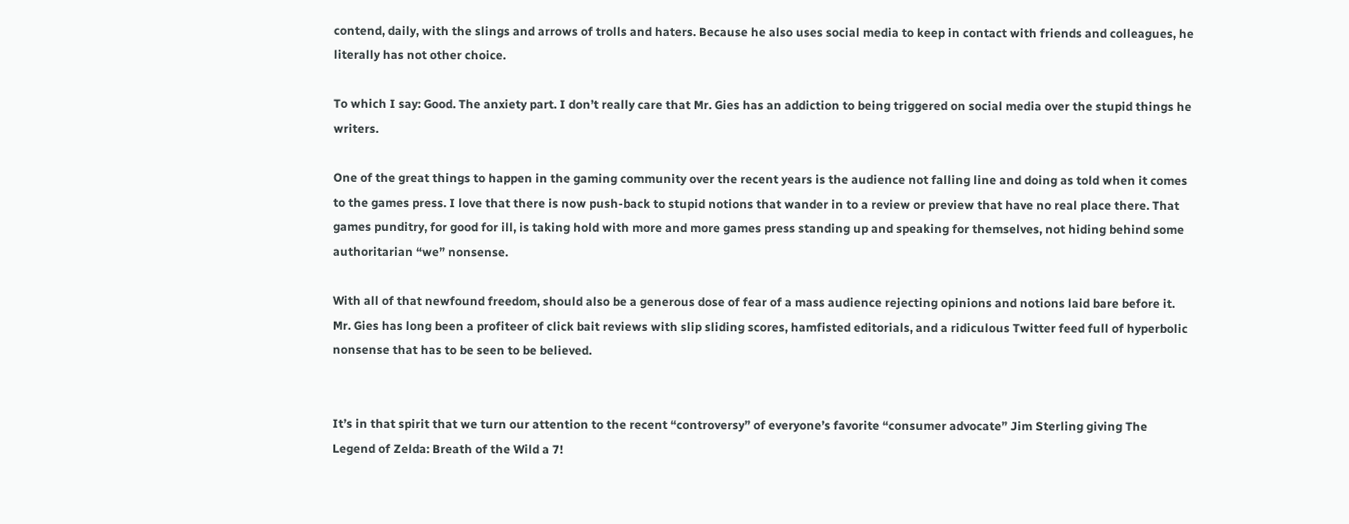contend, daily, with the slings and arrows of trolls and haters. Because he also uses social media to keep in contact with friends and colleagues, he literally has not other choice.

To which I say: Good. The anxiety part. I don’t really care that Mr. Gies has an addiction to being triggered on social media over the stupid things he writers.

One of the great things to happen in the gaming community over the recent years is the audience not falling line and doing as told when it comes to the games press. I love that there is now push-back to stupid notions that wander in to a review or preview that have no real place there. That games punditry, for good for ill, is taking hold with more and more games press standing up and speaking for themselves, not hiding behind some authoritarian “we” nonsense.

With all of that newfound freedom, should also be a generous dose of fear of a mass audience rejecting opinions and notions laid bare before it. Mr. Gies has long been a profiteer of click bait reviews with slip sliding scores, hamfisted editorials, and a ridiculous Twitter feed full of hyperbolic nonsense that has to be seen to be believed.


It’s in that spirit that we turn our attention to the recent “controversy” of everyone’s favorite “consumer advocate” Jim Sterling giving The Legend of Zelda: Breath of the Wild a 7!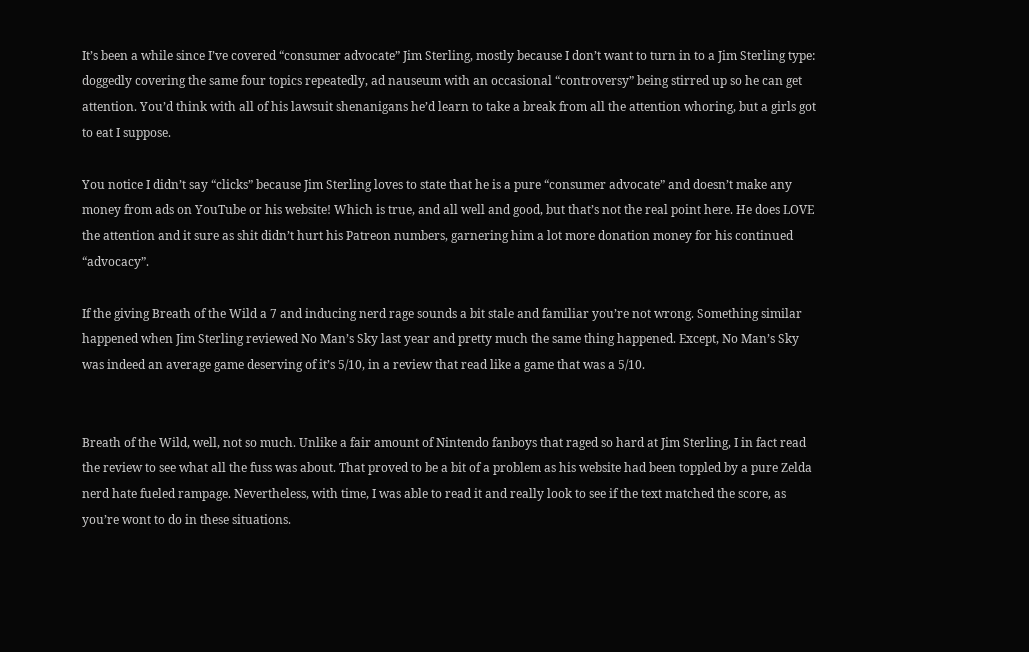It’s been a while since I’ve covered “consumer advocate” Jim Sterling, mostly because I don’t want to turn in to a Jim Sterling type: doggedly covering the same four topics repeatedly, ad nauseum with an occasional “controversy” being stirred up so he can get attention. You’d think with all of his lawsuit shenanigans he’d learn to take a break from all the attention whoring, but a girls got to eat I suppose.

You notice I didn’t say “clicks” because Jim Sterling loves to state that he is a pure “consumer advocate” and doesn’t make any money from ads on YouTube or his website! Which is true, and all well and good, but that’s not the real point here. He does LOVE the attention and it sure as shit didn’t hurt his Patreon numbers, garnering him a lot more donation money for his continued “advocacy”.

If the giving Breath of the Wild a 7 and inducing nerd rage sounds a bit stale and familiar you’re not wrong. Something similar happened when Jim Sterling reviewed No Man’s Sky last year and pretty much the same thing happened. Except, No Man’s Sky was indeed an average game deserving of it’s 5/10, in a review that read like a game that was a 5/10.


Breath of the Wild, well, not so much. Unlike a fair amount of Nintendo fanboys that raged so hard at Jim Sterling, I in fact read the review to see what all the fuss was about. That proved to be a bit of a problem as his website had been toppled by a pure Zelda nerd hate fueled rampage. Nevertheless, with time, I was able to read it and really look to see if the text matched the score, as you’re wont to do in these situations.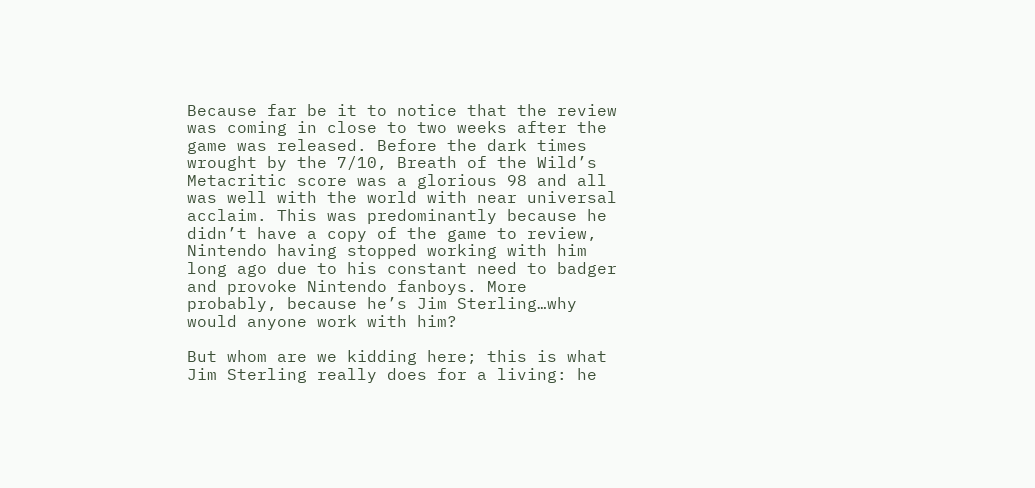Because far be it to notice that the review was coming in close to two weeks after the game was released. Before the dark times wrought by the 7/10, Breath of the Wild’s Metacritic score was a glorious 98 and all was well with the world with near universal acclaim. This was predominantly because he didn’t have a copy of the game to review, Nintendo having stopped working with him long ago due to his constant need to badger and provoke Nintendo fanboys. More probably, because he’s Jim Sterling…why would anyone work with him?

But whom are we kidding here; this is what Jim Sterling really does for a living: he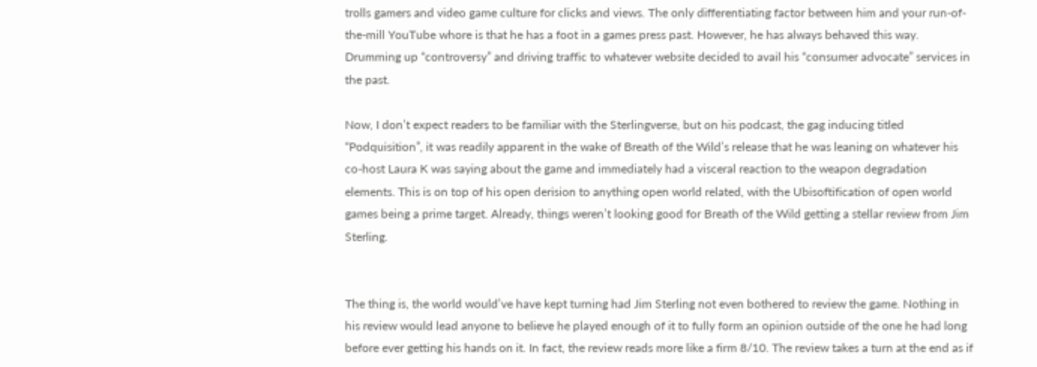trolls gamers and video game culture for clicks and views. The only differentiating factor between him and your run-of-the-mill YouTube whore is that he has a foot in a games press past. However, he has always behaved this way. Drumming up “controversy” and driving traffic to whatever website decided to avail his “consumer advocate” services in the past.

Now, I don’t expect readers to be familiar with the Sterlingverse, but on his podcast, the gag inducing titled “Podquisition”, it was readily apparent in the wake of Breath of the Wild’s release that he was leaning on whatever his co-host Laura K was saying about the game and immediately had a visceral reaction to the weapon degradation elements. This is on top of his open derision to anything open world related, with the Ubisoftification of open world games being a prime target. Already, things weren’t looking good for Breath of the Wild getting a stellar review from Jim Sterling.


The thing is, the world would’ve have kept turning had Jim Sterling not even bothered to review the game. Nothing in his review would lead anyone to believe he played enough of it to fully form an opinion outside of the one he had long before ever getting his hands on it. In fact, the review reads more like a firm 8/10. The review takes a turn at the end as if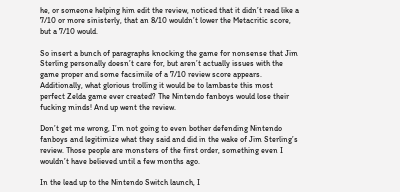he, or someone helping him edit the review, noticed that it didn’t read like a 7/10 or more sinisterly, that an 8/10 wouldn’t lower the Metacritic score, but a 7/10 would.

So insert a bunch of paragraphs knocking the game for nonsense that Jim Sterling personally doesn’t care for, but aren’t actually issues with the game proper and some facsimile of a 7/10 review score appears. Additionally, what glorious trolling it would be to lambaste this most perfect Zelda game ever created? The Nintendo fanboys would lose their fucking minds! And up went the review.

Don’t get me wrong, I’m not going to even bother defending Nintendo fanboys and legitimize what they said and did in the wake of Jim Sterling’s review. Those people are monsters of the first order, something even I wouldn’t have believed until a few months ago.

In the lead up to the Nintendo Switch launch, I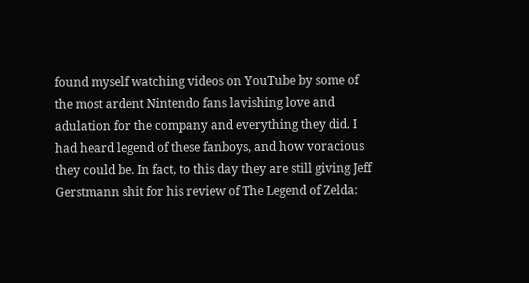found myself watching videos on YouTube by some of the most ardent Nintendo fans lavishing love and adulation for the company and everything they did. I had heard legend of these fanboys, and how voracious they could be. In fact, to this day they are still giving Jeff Gerstmann shit for his review of The Legend of Zelda: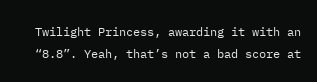Twilight Princess, awarding it with an “8.8”. Yeah, that’s not a bad score at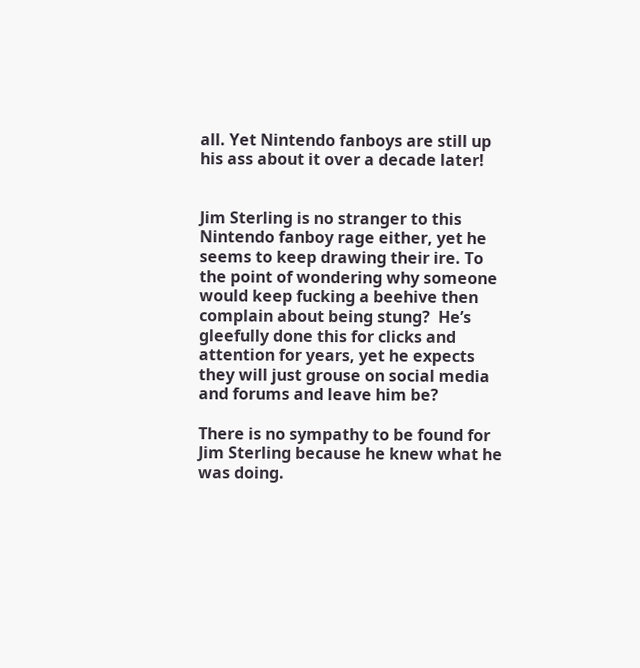all. Yet Nintendo fanboys are still up his ass about it over a decade later!


Jim Sterling is no stranger to this Nintendo fanboy rage either, yet he seems to keep drawing their ire. To the point of wondering why someone would keep fucking a beehive then complain about being stung?  He’s gleefully done this for clicks and attention for years, yet he expects they will just grouse on social media and forums and leave him be?

There is no sympathy to be found for Jim Sterling because he knew what he was doing.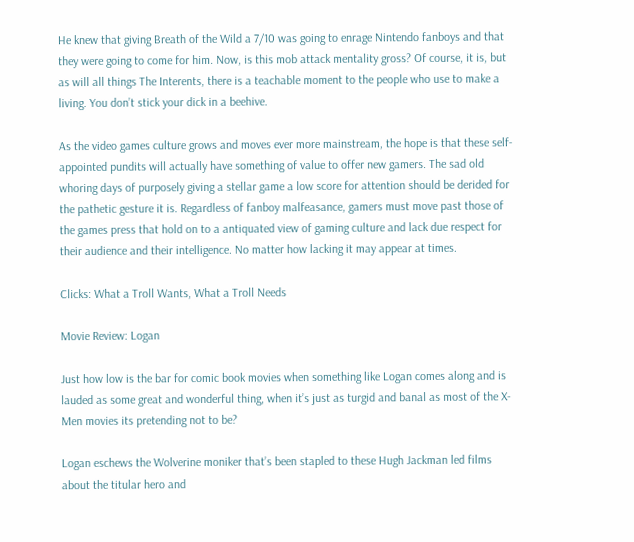He knew that giving Breath of the Wild a 7/10 was going to enrage Nintendo fanboys and that they were going to come for him. Now, is this mob attack mentality gross? Of course, it is, but as will all things The Interents, there is a teachable moment to the people who use to make a living. You don’t stick your dick in a beehive.

As the video games culture grows and moves ever more mainstream, the hope is that these self-appointed pundits will actually have something of value to offer new gamers. The sad old whoring days of purposely giving a stellar game a low score for attention should be derided for the pathetic gesture it is. Regardless of fanboy malfeasance, gamers must move past those of the games press that hold on to a antiquated view of gaming culture and lack due respect for their audience and their intelligence. No matter how lacking it may appear at times.

Clicks: What a Troll Wants, What a Troll Needs

Movie Review: Logan

Just how low is the bar for comic book movies when something like Logan comes along and is lauded as some great and wonderful thing, when it’s just as turgid and banal as most of the X-Men movies its pretending not to be?

Logan eschews the Wolverine moniker that’s been stapled to these Hugh Jackman led films about the titular hero and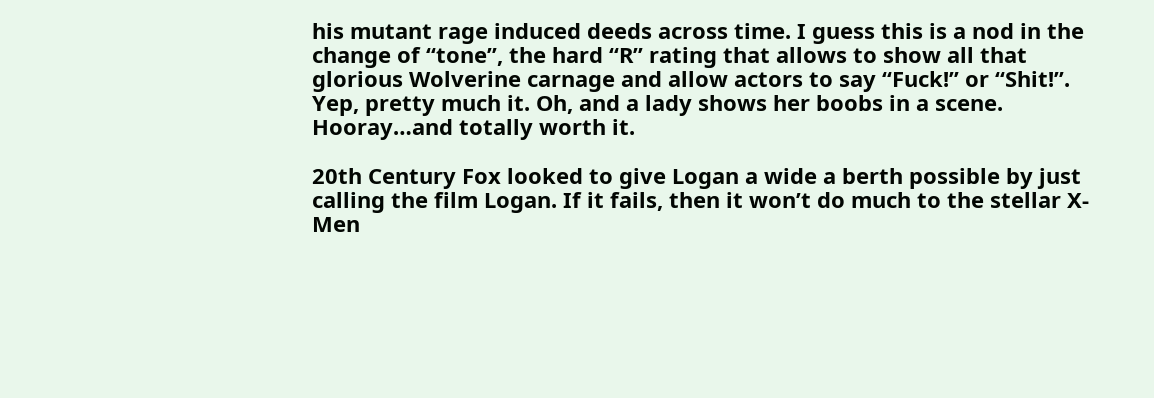his mutant rage induced deeds across time. I guess this is a nod in the change of “tone”, the hard “R” rating that allows to show all that glorious Wolverine carnage and allow actors to say “Fuck!” or “Shit!”. Yep, pretty much it. Oh, and a lady shows her boobs in a scene. Hooray…and totally worth it.

20th Century Fox looked to give Logan a wide a berth possible by just calling the film Logan. If it fails, then it won’t do much to the stellar X-Men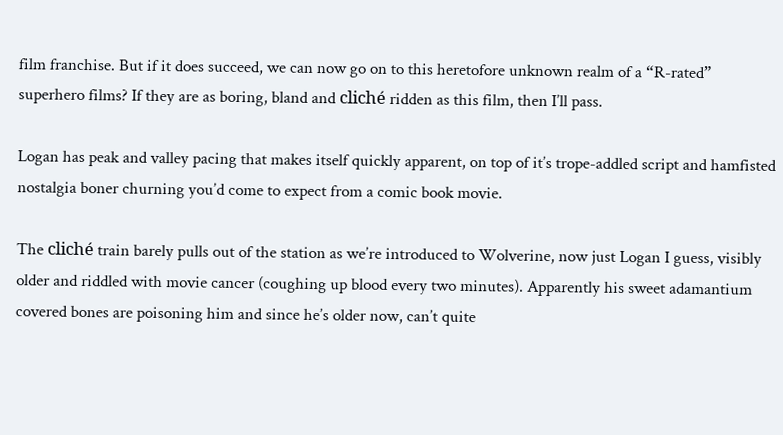film franchise. But if it does succeed, we can now go on to this heretofore unknown realm of a “R-rated” superhero films? If they are as boring, bland and cliché ridden as this film, then I’ll pass.

Logan has peak and valley pacing that makes itself quickly apparent, on top of it’s trope-addled script and hamfisted nostalgia boner churning you’d come to expect from a comic book movie.

The cliché train barely pulls out of the station as we’re introduced to Wolverine, now just Logan I guess, visibly older and riddled with movie cancer (coughing up blood every two minutes). Apparently his sweet adamantium covered bones are poisoning him and since he’s older now, can’t quite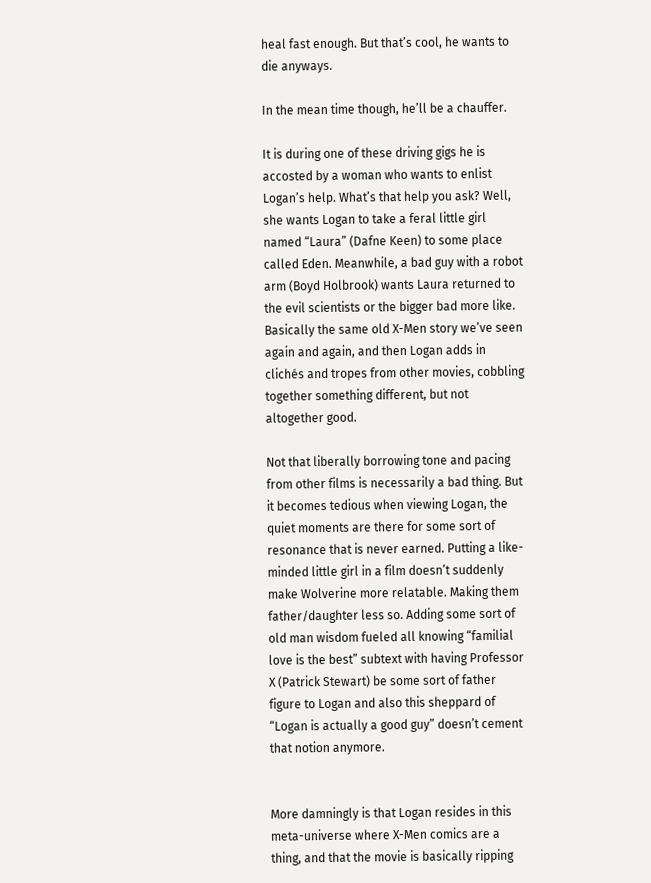heal fast enough. But that’s cool, he wants to die anyways.

In the mean time though, he’ll be a chauffer.

It is during one of these driving gigs he is accosted by a woman who wants to enlist Logan’s help. What’s that help you ask? Well, she wants Logan to take a feral little girl named “Laura” (Dafne Keen) to some place called Eden. Meanwhile, a bad guy with a robot arm (Boyd Holbrook) wants Laura returned to the evil scientists or the bigger bad more like. Basically the same old X-Men story we’ve seen again and again, and then Logan adds in clichés and tropes from other movies, cobbling together something different, but not altogether good.

Not that liberally borrowing tone and pacing from other films is necessarily a bad thing. But it becomes tedious when viewing Logan, the quiet moments are there for some sort of resonance that is never earned. Putting a like-minded little girl in a film doesn’t suddenly make Wolverine more relatable. Making them father/daughter less so. Adding some sort of old man wisdom fueled all knowing “familial love is the best” subtext with having Professor X (Patrick Stewart) be some sort of father figure to Logan and also this sheppard of “Logan is actually a good guy” doesn’t cement that notion anymore.


More damningly is that Logan resides in this meta-universe where X-Men comics are a thing, and that the movie is basically ripping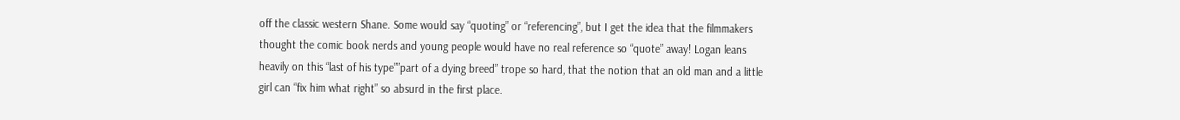off the classic western Shane. Some would say “quoting” or “referencing”, but I get the idea that the filmmakers thought the comic book nerds and young people would have no real reference so “quote” away! Logan leans heavily on this “last of his type””part of a dying breed” trope so hard, that the notion that an old man and a little girl can “fix him what right” so absurd in the first place.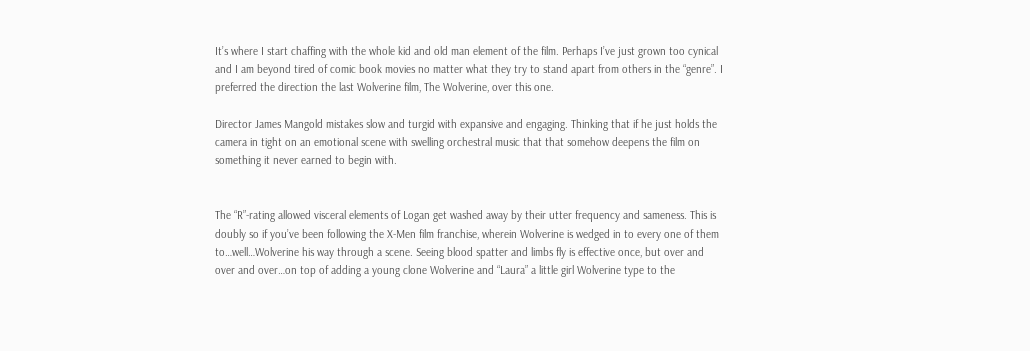It’s where I start chaffing with the whole kid and old man element of the film. Perhaps I’ve just grown too cynical and I am beyond tired of comic book movies no matter what they try to stand apart from others in the “genre”. I preferred the direction the last Wolverine film, The Wolverine, over this one.

Director James Mangold mistakes slow and turgid with expansive and engaging. Thinking that if he just holds the camera in tight on an emotional scene with swelling orchestral music that that somehow deepens the film on something it never earned to begin with.


The “R”-rating allowed visceral elements of Logan get washed away by their utter frequency and sameness. This is doubly so if you’ve been following the X-Men film franchise, wherein Wolverine is wedged in to every one of them to…well…Wolverine his way through a scene. Seeing blood spatter and limbs fly is effective once, but over and over and over…on top of adding a young clone Wolverine and “Laura” a little girl Wolverine type to the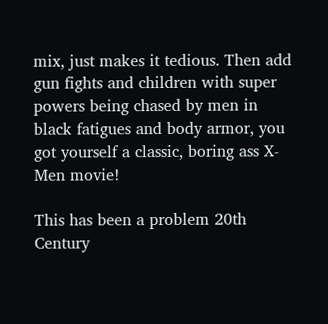mix, just makes it tedious. Then add gun fights and children with super powers being chased by men in black fatigues and body armor, you got yourself a classic, boring ass X-Men movie!

This has been a problem 20th Century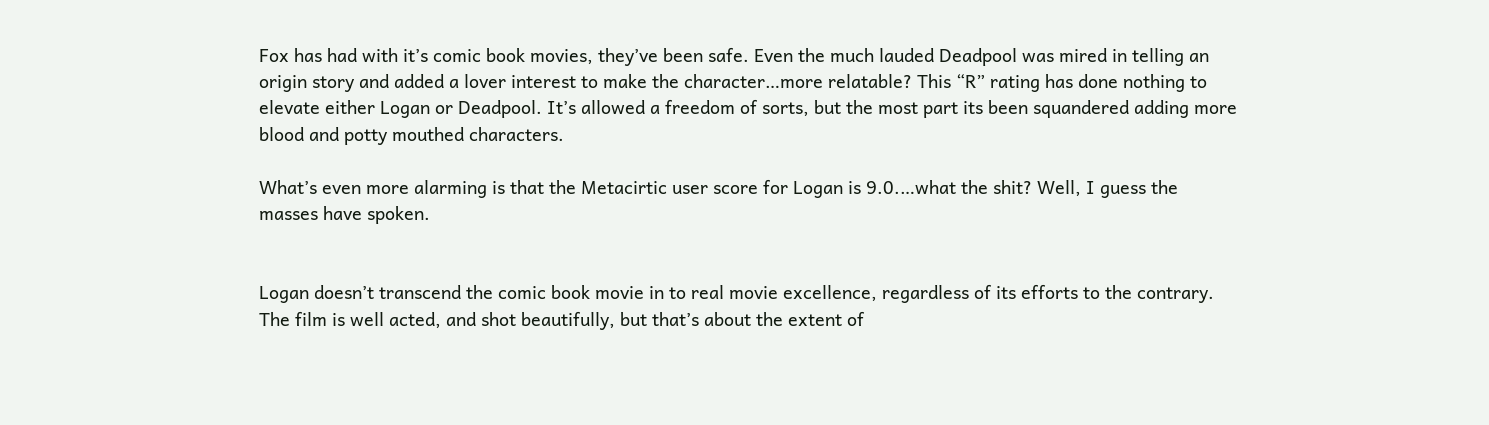Fox has had with it’s comic book movies, they’ve been safe. Even the much lauded Deadpool was mired in telling an origin story and added a lover interest to make the character…more relatable? This “R” rating has done nothing to elevate either Logan or Deadpool. It’s allowed a freedom of sorts, but the most part its been squandered adding more blood and potty mouthed characters.

What’s even more alarming is that the Metacirtic user score for Logan is 9.0.…what the shit? Well, I guess the masses have spoken.


Logan doesn’t transcend the comic book movie in to real movie excellence, regardless of its efforts to the contrary. The film is well acted, and shot beautifully, but that’s about the extent of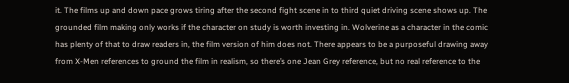it. The films up and down pace grows tiring after the second fight scene in to third quiet driving scene shows up. The grounded film making only works if the character on study is worth investing in. Wolverine as a character in the comic has plenty of that to draw readers in, the film version of him does not. There appears to be a purposeful drawing away from X-Men references to ground the film in realism, so there’s one Jean Grey reference, but no real reference to the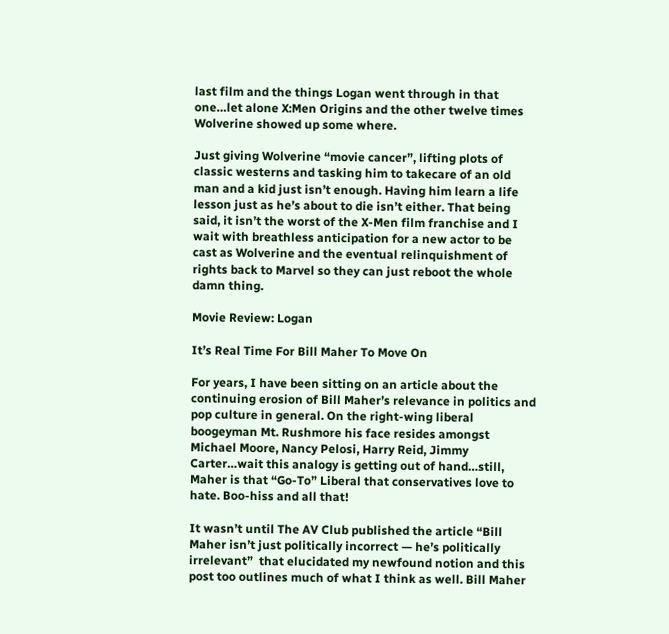last film and the things Logan went through in that one…let alone X:Men Origins and the other twelve times Wolverine showed up some where.

Just giving Wolverine “movie cancer”, lifting plots of classic westerns and tasking him to takecare of an old man and a kid just isn’t enough. Having him learn a life lesson just as he’s about to die isn’t either. That being said, it isn’t the worst of the X-Men film franchise and I wait with breathless anticipation for a new actor to be cast as Wolverine and the eventual relinquishment of rights back to Marvel so they can just reboot the whole damn thing.

Movie Review: Logan

It’s Real Time For Bill Maher To Move On

For years, I have been sitting on an article about the continuing erosion of Bill Maher’s relevance in politics and pop culture in general. On the right-wing liberal boogeyman Mt. Rushmore his face resides amongst Michael Moore, Nancy Pelosi, Harry Reid, Jimmy Carter…wait this analogy is getting out of hand…still, Maher is that “Go-To” Liberal that conservatives love to hate. Boo-hiss and all that!

It wasn’t until The AV Club published the article “Bill Maher isn’t just politically incorrect — he’s politically irrelevant”  that elucidated my newfound notion and this post too outlines much of what I think as well. Bill Maher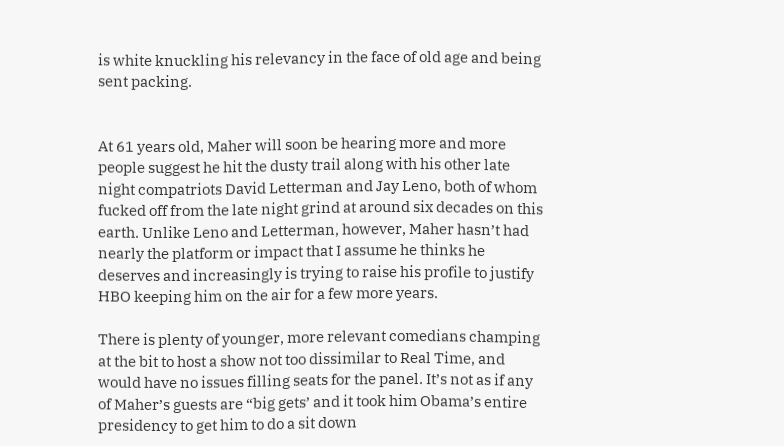is white knuckling his relevancy in the face of old age and being sent packing.


At 61 years old, Maher will soon be hearing more and more people suggest he hit the dusty trail along with his other late night compatriots David Letterman and Jay Leno, both of whom fucked off from the late night grind at around six decades on this earth. Unlike Leno and Letterman, however, Maher hasn’t had nearly the platform or impact that I assume he thinks he deserves and increasingly is trying to raise his profile to justify HBO keeping him on the air for a few more years.

There is plenty of younger, more relevant comedians champing at the bit to host a show not too dissimilar to Real Time, and would have no issues filling seats for the panel. It’s not as if any of Maher’s guests are “big gets’ and it took him Obama’s entire presidency to get him to do a sit down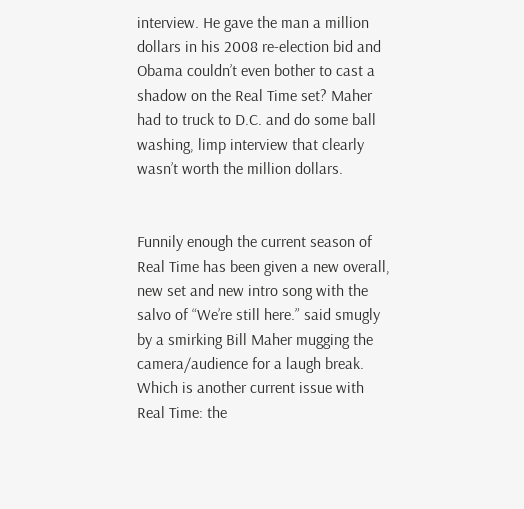interview. He gave the man a million dollars in his 2008 re-election bid and Obama couldn’t even bother to cast a shadow on the Real Time set? Maher had to truck to D.C. and do some ball washing, limp interview that clearly wasn’t worth the million dollars.


Funnily enough the current season of Real Time has been given a new overall, new set and new intro song with the salvo of “We’re still here.” said smugly by a smirking Bill Maher mugging the camera/audience for a laugh break. Which is another current issue with Real Time: the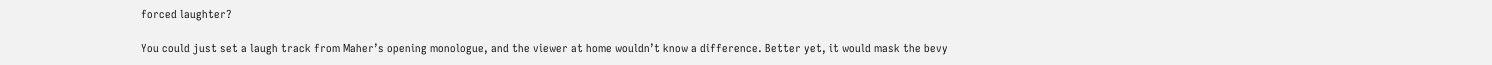forced laughter?

You could just set a laugh track from Maher’s opening monologue, and the viewer at home wouldn’t know a difference. Better yet, it would mask the bevy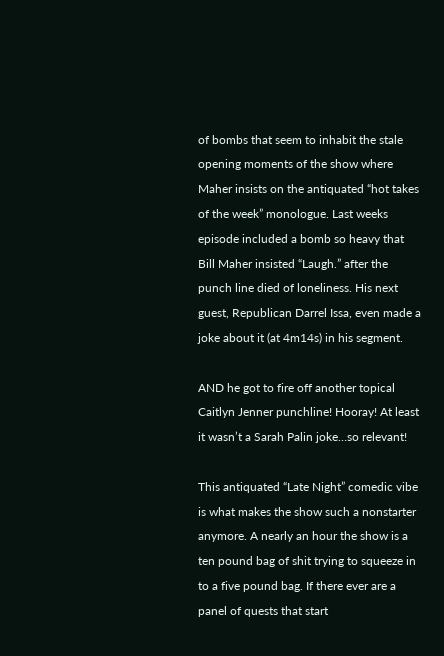of bombs that seem to inhabit the stale opening moments of the show where Maher insists on the antiquated “hot takes of the week” monologue. Last weeks episode included a bomb so heavy that Bill Maher insisted “Laugh.” after the punch line died of loneliness. His next guest, Republican Darrel Issa, even made a joke about it (at 4m14s) in his segment.

AND he got to fire off another topical Caitlyn Jenner punchline! Hooray! At least it wasn’t a Sarah Palin joke…so relevant!

This antiquated “Late Night” comedic vibe is what makes the show such a nonstarter anymore. A nearly an hour the show is a ten pound bag of shit trying to squeeze in to a five pound bag. If there ever are a panel of quests that start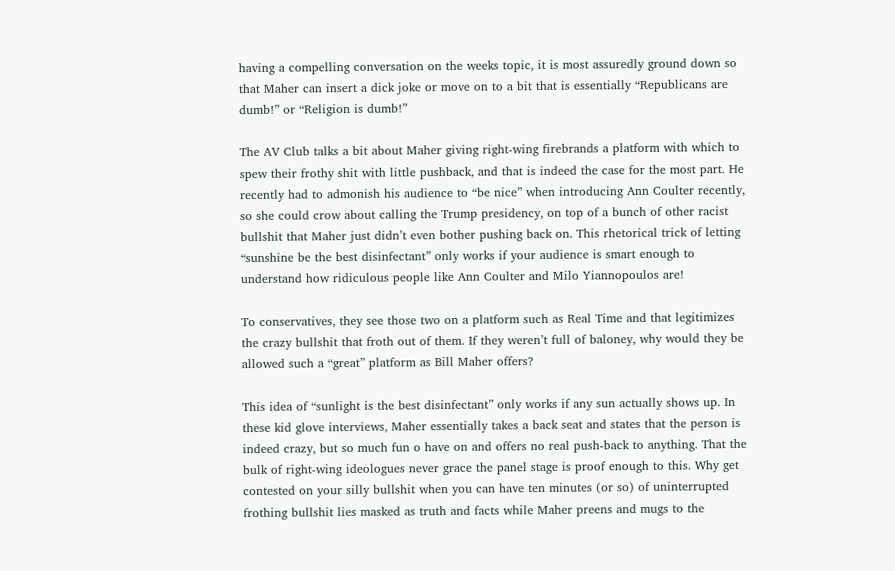having a compelling conversation on the weeks topic, it is most assuredly ground down so that Maher can insert a dick joke or move on to a bit that is essentially “Republicans are dumb!” or “Religion is dumb!”

The AV Club talks a bit about Maher giving right-wing firebrands a platform with which to spew their frothy shit with little pushback, and that is indeed the case for the most part. He recently had to admonish his audience to “be nice” when introducing Ann Coulter recently, so she could crow about calling the Trump presidency, on top of a bunch of other racist bullshit that Maher just didn’t even bother pushing back on. This rhetorical trick of letting “sunshine be the best disinfectant” only works if your audience is smart enough to understand how ridiculous people like Ann Coulter and Milo Yiannopoulos are!

To conservatives, they see those two on a platform such as Real Time and that legitimizes the crazy bullshit that froth out of them. If they weren’t full of baloney, why would they be allowed such a “great” platform as Bill Maher offers?

This idea of “sunlight is the best disinfectant” only works if any sun actually shows up. In these kid glove interviews, Maher essentially takes a back seat and states that the person is indeed crazy, but so much fun o have on and offers no real push-back to anything. That the bulk of right-wing ideologues never grace the panel stage is proof enough to this. Why get contested on your silly bullshit when you can have ten minutes (or so) of uninterrupted frothing bullshit lies masked as truth and facts while Maher preens and mugs to the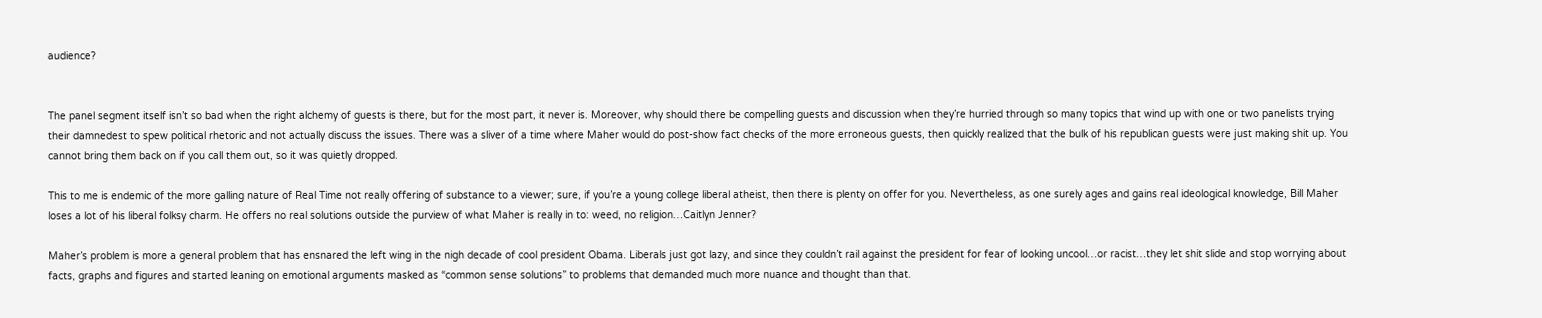audience?


The panel segment itself isn’t so bad when the right alchemy of guests is there, but for the most part, it never is. Moreover, why should there be compelling guests and discussion when they’re hurried through so many topics that wind up with one or two panelists trying their damnedest to spew political rhetoric and not actually discuss the issues. There was a sliver of a time where Maher would do post-show fact checks of the more erroneous guests, then quickly realized that the bulk of his republican guests were just making shit up. You cannot bring them back on if you call them out, so it was quietly dropped.

This to me is endemic of the more galling nature of Real Time not really offering of substance to a viewer; sure, if you’re a young college liberal atheist, then there is plenty on offer for you. Nevertheless, as one surely ages and gains real ideological knowledge, Bill Maher loses a lot of his liberal folksy charm. He offers no real solutions outside the purview of what Maher is really in to: weed, no religion…Caitlyn Jenner?

Maher’s problem is more a general problem that has ensnared the left wing in the nigh decade of cool president Obama. Liberals just got lazy, and since they couldn’t rail against the president for fear of looking uncool…or racist…they let shit slide and stop worrying about facts, graphs and figures and started leaning on emotional arguments masked as “common sense solutions” to problems that demanded much more nuance and thought than that.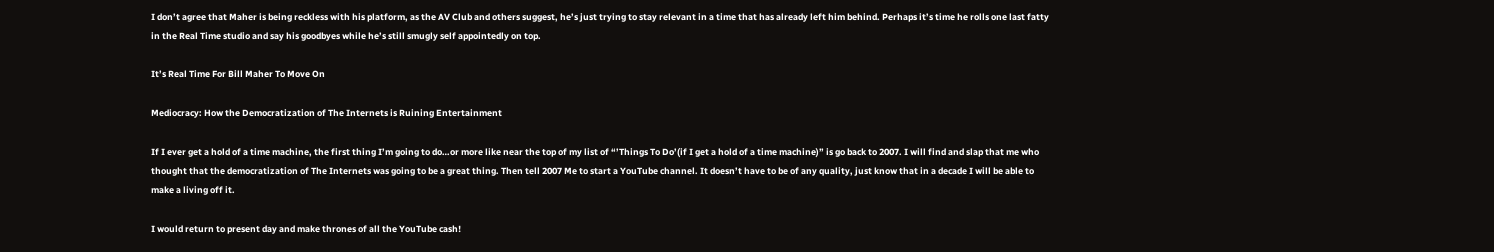I don’t agree that Maher is being reckless with his platform, as the AV Club and others suggest, he’s just trying to stay relevant in a time that has already left him behind. Perhaps it’s time he rolls one last fatty in the Real Time studio and say his goodbyes while he’s still smugly self appointedly on top.

It’s Real Time For Bill Maher To Move On

Mediocracy: How the Democratization of The Internets is Ruining Entertainment

If I ever get a hold of a time machine, the first thing I’m going to do…or more like near the top of my list of “’Things To Do’(if I get a hold of a time machine)” is go back to 2007. I will find and slap that me who thought that the democratization of The Internets was going to be a great thing. Then tell 2007 Me to start a YouTube channel. It doesn’t have to be of any quality, just know that in a decade I will be able to make a living off it.

I would return to present day and make thrones of all the YouTube cash!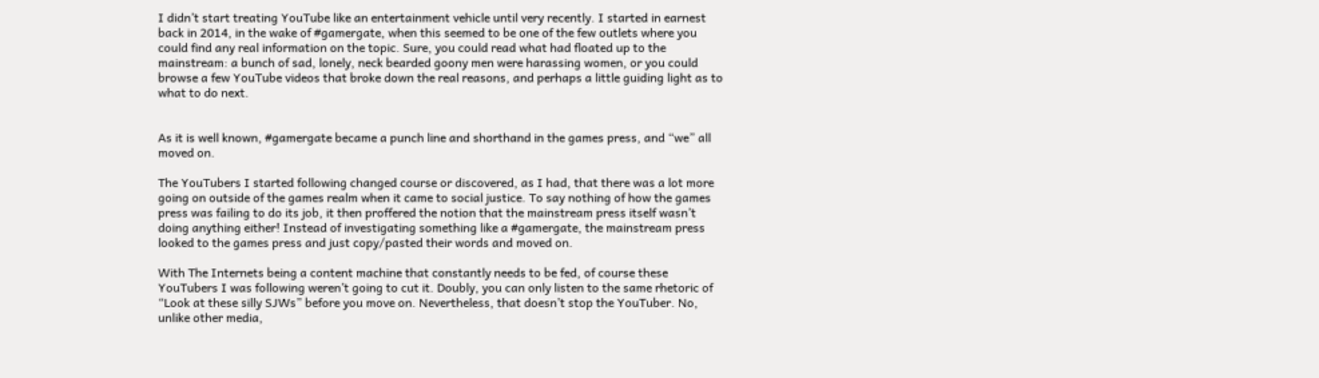I didn’t start treating YouTube like an entertainment vehicle until very recently. I started in earnest back in 2014, in the wake of #gamergate, when this seemed to be one of the few outlets where you could find any real information on the topic. Sure, you could read what had floated up to the mainstream: a bunch of sad, lonely, neck bearded goony men were harassing women, or you could browse a few YouTube videos that broke down the real reasons, and perhaps a little guiding light as to what to do next.


As it is well known, #gamergate became a punch line and shorthand in the games press, and “we” all moved on.

The YouTubers I started following changed course or discovered, as I had, that there was a lot more going on outside of the games realm when it came to social justice. To say nothing of how the games press was failing to do its job, it then proffered the notion that the mainstream press itself wasn’t doing anything either! Instead of investigating something like a #gamergate, the mainstream press looked to the games press and just copy/pasted their words and moved on.

With The Internets being a content machine that constantly needs to be fed, of course these YouTubers I was following weren’t going to cut it. Doubly, you can only listen to the same rhetoric of “Look at these silly SJWs” before you move on. Nevertheless, that doesn’t stop the YouTuber. No, unlike other media,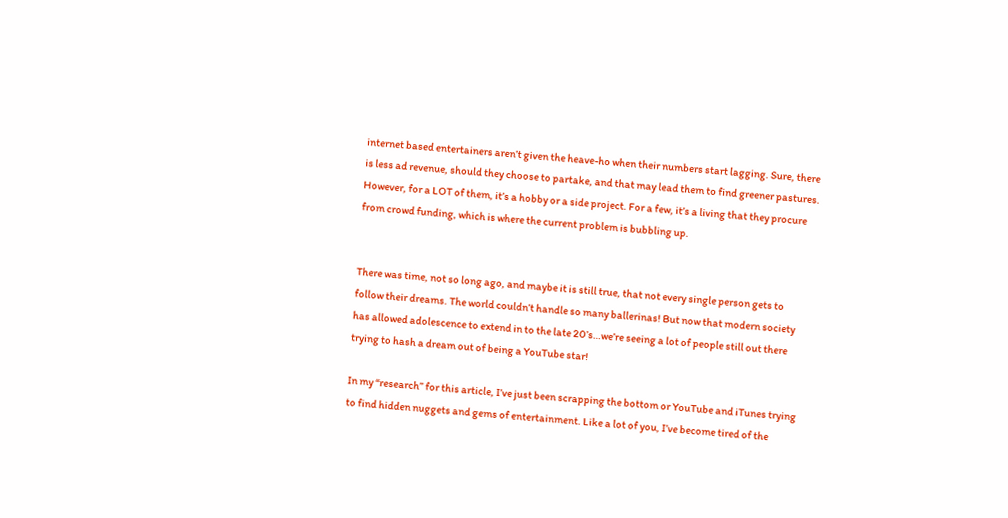internet based entertainers aren’t given the heave-ho when their numbers start lagging. Sure, there is less ad revenue, should they choose to partake, and that may lead them to find greener pastures. However, for a LOT of them, it’s a hobby or a side project. For a few, it’s a living that they procure from crowd funding, which is where the current problem is bubbling up.


There was time, not so long ago, and maybe it is still true, that not every single person gets to follow their dreams. The world couldn’t handle so many ballerinas! But now that modern society has allowed adolescence to extend in to the late 20’s…we’re seeing a lot of people still out there trying to hash a dream out of being a YouTube star!

In my “research” for this article, I’ve just been scrapping the bottom or YouTube and iTunes trying to find hidden nuggets and gems of entertainment. Like a lot of you, I’ve become tired of the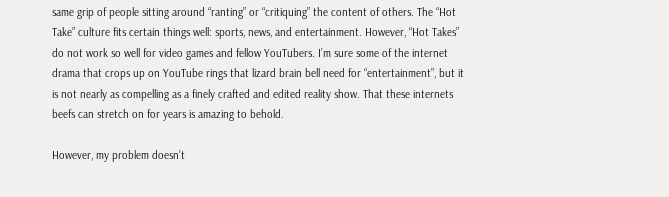same grip of people sitting around “ranting” or “critiquing” the content of others. The “Hot Take” culture fits certain things well: sports, news, and entertainment. However, “Hot Takes” do not work so well for video games and fellow YouTubers. I’m sure some of the internet drama that crops up on YouTube rings that lizard brain bell need for “entertainment”, but it is not nearly as compelling as a finely crafted and edited reality show. That these internets beefs can stretch on for years is amazing to behold.

However, my problem doesn’t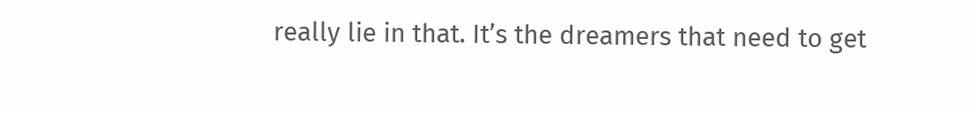really lie in that. It’s the dreamers that need to get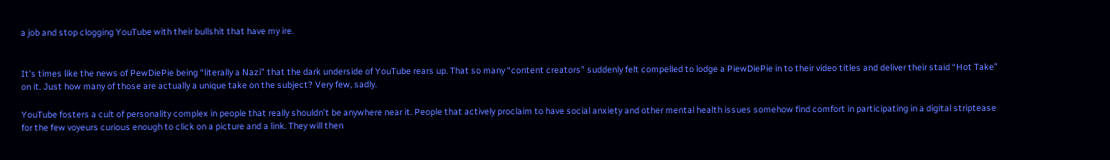a job and stop clogging YouTube with their bullshit that have my ire.


It’s times like the news of PewDiePie being “literally a Nazi” that the dark underside of YouTube rears up. That so many “content creators” suddenly felt compelled to lodge a PiewDiePie in to their video titles and deliver their staid “Hot Take” on it. Just how many of those are actually a unique take on the subject? Very few, sadly.

YouTube fosters a cult of personality complex in people that really shouldn’t be anywhere near it. People that actively proclaim to have social anxiety and other mental health issues somehow find comfort in participating in a digital striptease for the few voyeurs curious enough to click on a picture and a link. They will then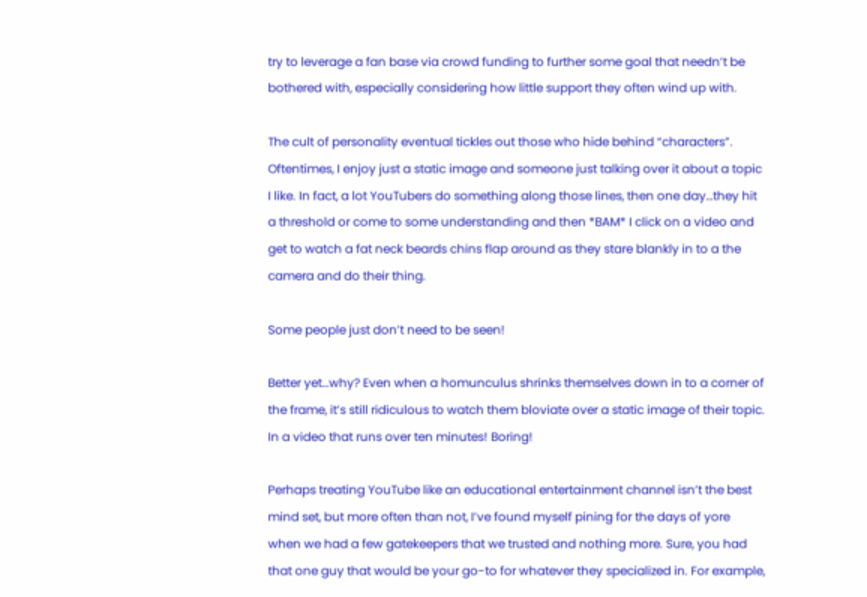try to leverage a fan base via crowd funding to further some goal that needn’t be bothered with, especially considering how little support they often wind up with.

The cult of personality eventual tickles out those who hide behind “characters”. Oftentimes, I enjoy just a static image and someone just talking over it about a topic I like. In fact, a lot YouTubers do something along those lines, then one day…they hit a threshold or come to some understanding and then *BAM* I click on a video and get to watch a fat neck beards chins flap around as they stare blankly in to a the camera and do their thing.

Some people just don’t need to be seen!

Better yet…why? Even when a homunculus shrinks themselves down in to a corner of the frame, it’s still ridiculous to watch them bloviate over a static image of their topic. In a video that runs over ten minutes! Boring!

Perhaps treating YouTube like an educational entertainment channel isn’t the best mind set, but more often than not, I’ve found myself pining for the days of yore when we had a few gatekeepers that we trusted and nothing more. Sure, you had that one guy that would be your go-to for whatever they specialized in. For example,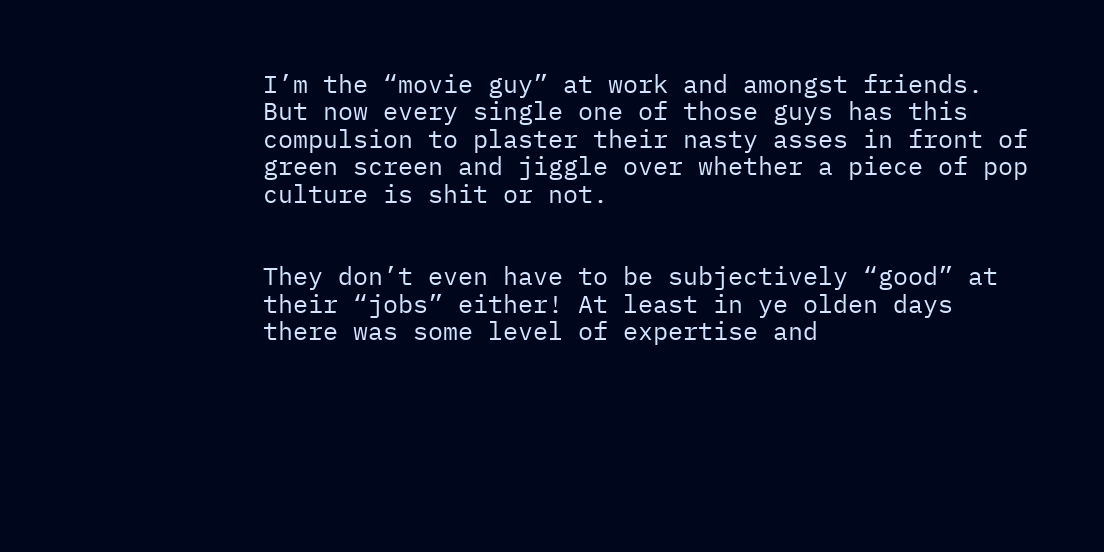I’m the “movie guy” at work and amongst friends. But now every single one of those guys has this compulsion to plaster their nasty asses in front of green screen and jiggle over whether a piece of pop culture is shit or not.


They don’t even have to be subjectively “good” at their “jobs” either! At least in ye olden days there was some level of expertise and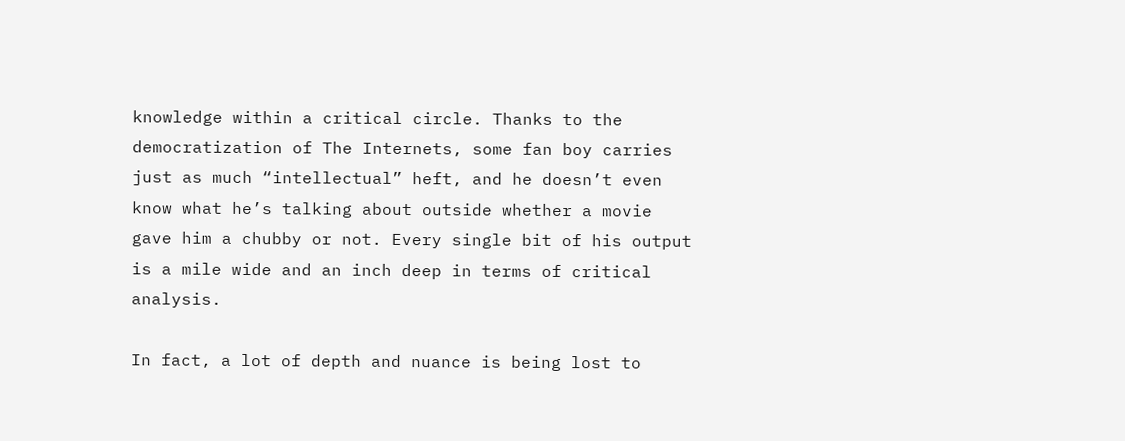knowledge within a critical circle. Thanks to the democratization of The Internets, some fan boy carries just as much “intellectual” heft, and he doesn’t even know what he’s talking about outside whether a movie gave him a chubby or not. Every single bit of his output is a mile wide and an inch deep in terms of critical analysis.

In fact, a lot of depth and nuance is being lost to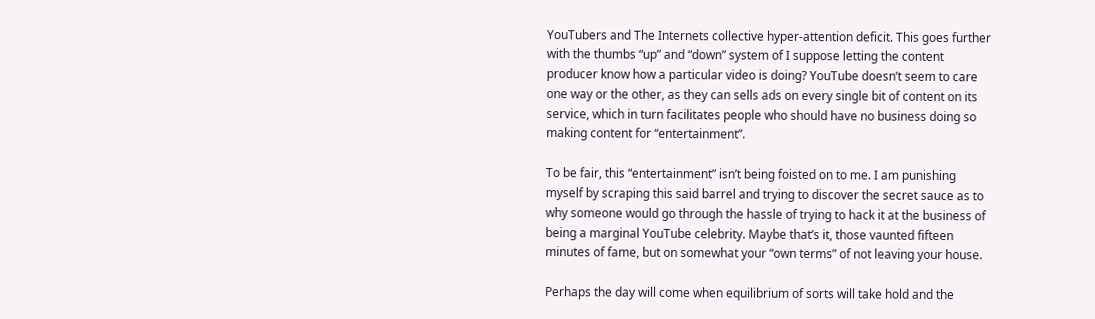YouTubers and The Internets collective hyper-attention deficit. This goes further with the thumbs “up” and “down” system of I suppose letting the content producer know how a particular video is doing? YouTube doesn’t seem to care one way or the other, as they can sells ads on every single bit of content on its service, which in turn facilitates people who should have no business doing so making content for “entertainment”.

To be fair, this “entertainment” isn’t being foisted on to me. I am punishing myself by scraping this said barrel and trying to discover the secret sauce as to why someone would go through the hassle of trying to hack it at the business of being a marginal YouTube celebrity. Maybe that’s it, those vaunted fifteen minutes of fame, but on somewhat your “own terms” of not leaving your house.

Perhaps the day will come when equilibrium of sorts will take hold and the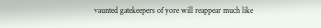vaunted gatekeepers of yore will reappear much like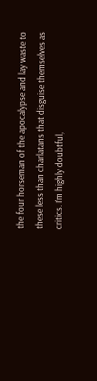the four horseman of the apocalypse and lay waste to these less than charlatans that disguise themselves as critics. I’m highly doubtful,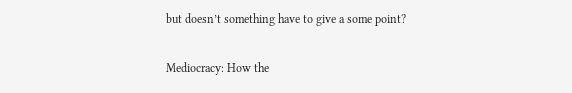but doesn’t something have to give a some point?

Mediocracy: How the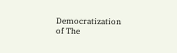Democratization of The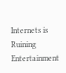Internets is Ruining Entertainment